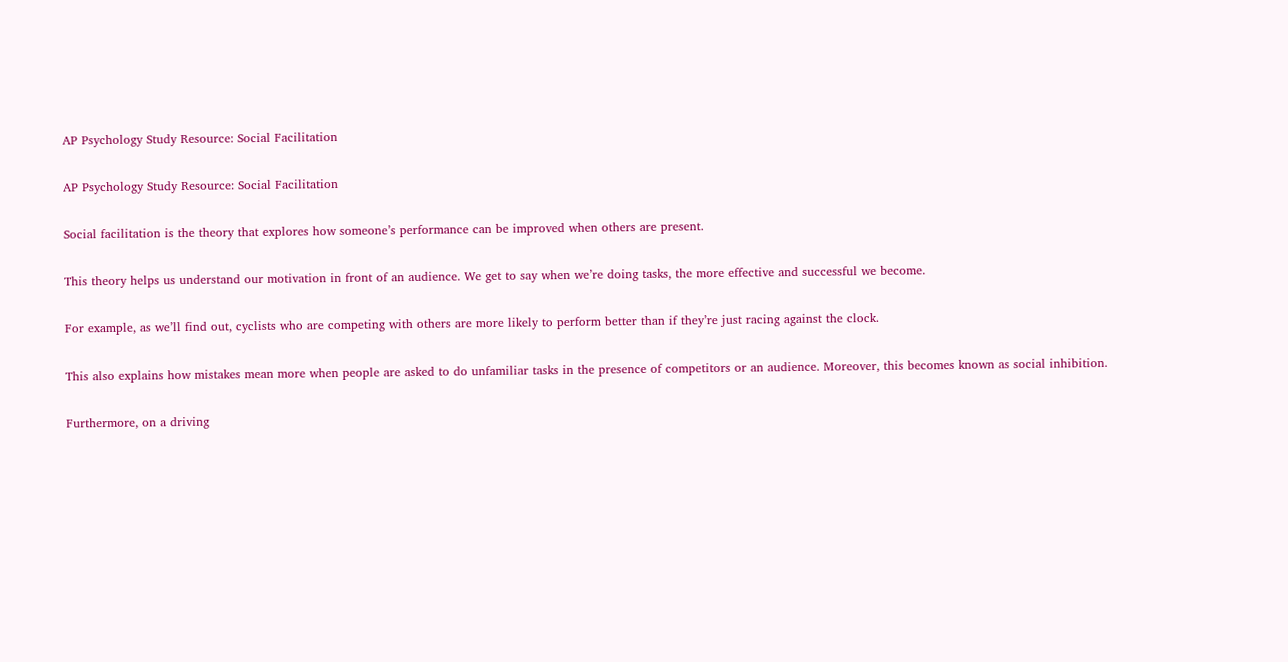AP Psychology Study Resource: Social Facilitation

AP Psychology Study Resource: Social Facilitation

Social facilitation is the theory that explores how someone’s performance can be improved when others are present.

This theory helps us understand our motivation in front of an audience. We get to say when we’re doing tasks, the more effective and successful we become.

For example, as we’ll find out, cyclists who are competing with others are more likely to perform better than if they’re just racing against the clock.

This also explains how mistakes mean more when people are asked to do unfamiliar tasks in the presence of competitors or an audience. Moreover, this becomes known as social inhibition.

Furthermore, on a driving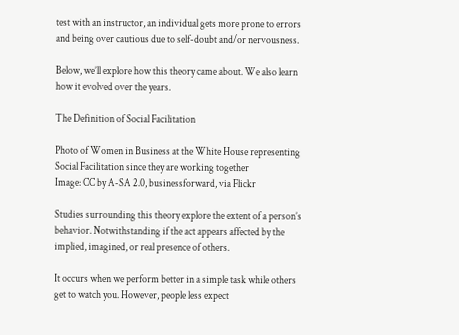test with an instructor, an individual gets more prone to errors and being over cautious due to self-doubt and/or nervousness.

Below, we’ll explore how this theory came about. We also learn how it evolved over the years.

The Definition of Social Facilitation

Photo of Women in Business at the White House representing Social Facilitation since they are working together
Image: CC by A-SA 2.0, businessforward, via Flickr

Studies surrounding this theory explore the extent of a person’s behavior. Notwithstanding if the act appears affected by the implied, imagined, or real presence of others.

It occurs when we perform better in a simple task while others get to watch you. However, people less expect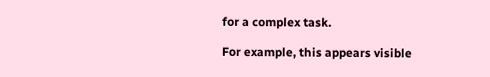for a complex task.

For example, this appears visible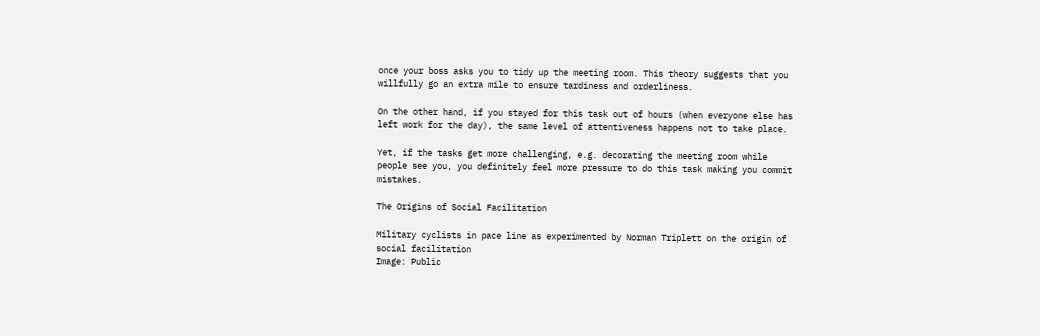once your boss asks you to tidy up the meeting room. This theory suggests that you willfully go an extra mile to ensure tardiness and orderliness.

On the other hand, if you stayed for this task out of hours (when everyone else has left work for the day), the same level of attentiveness happens not to take place.

Yet, if the tasks get more challenging, e.g. decorating the meeting room while people see you, you definitely feel more pressure to do this task making you commit mistakes.

The Origins of Social Facilitation

Military cyclists in pace line as experimented by Norman Triplett on the origin of social facilitation
Image: Public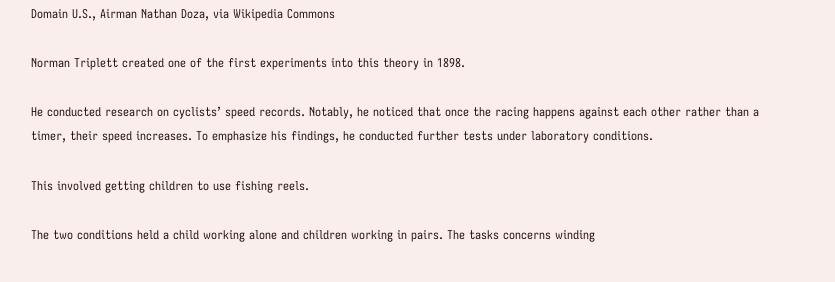Domain U.S., Airman Nathan Doza, via Wikipedia Commons

Norman Triplett created one of the first experiments into this theory in 1898.

He conducted research on cyclists’ speed records. Notably, he noticed that once the racing happens against each other rather than a timer, their speed increases. To emphasize his findings, he conducted further tests under laboratory conditions.

This involved getting children to use fishing reels.

The two conditions held a child working alone and children working in pairs. The tasks concerns winding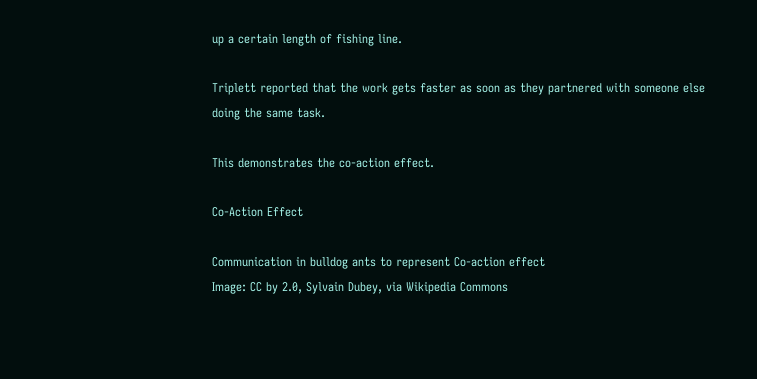up a certain length of fishing line.

Triplett reported that the work gets faster as soon as they partnered with someone else doing the same task.

This demonstrates the co-action effect.

Co-Action Effect

Communication in bulldog ants to represent Co-action effect
Image: CC by 2.0, Sylvain Dubey, via Wikipedia Commons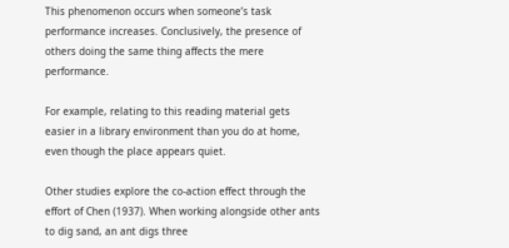This phenomenon occurs when someone’s task performance increases. Conclusively, the presence of others doing the same thing affects the mere performance.

For example, relating to this reading material gets easier in a library environment than you do at home, even though the place appears quiet.

Other studies explore the co-action effect through the effort of Chen (1937). When working alongside other ants to dig sand, an ant digs three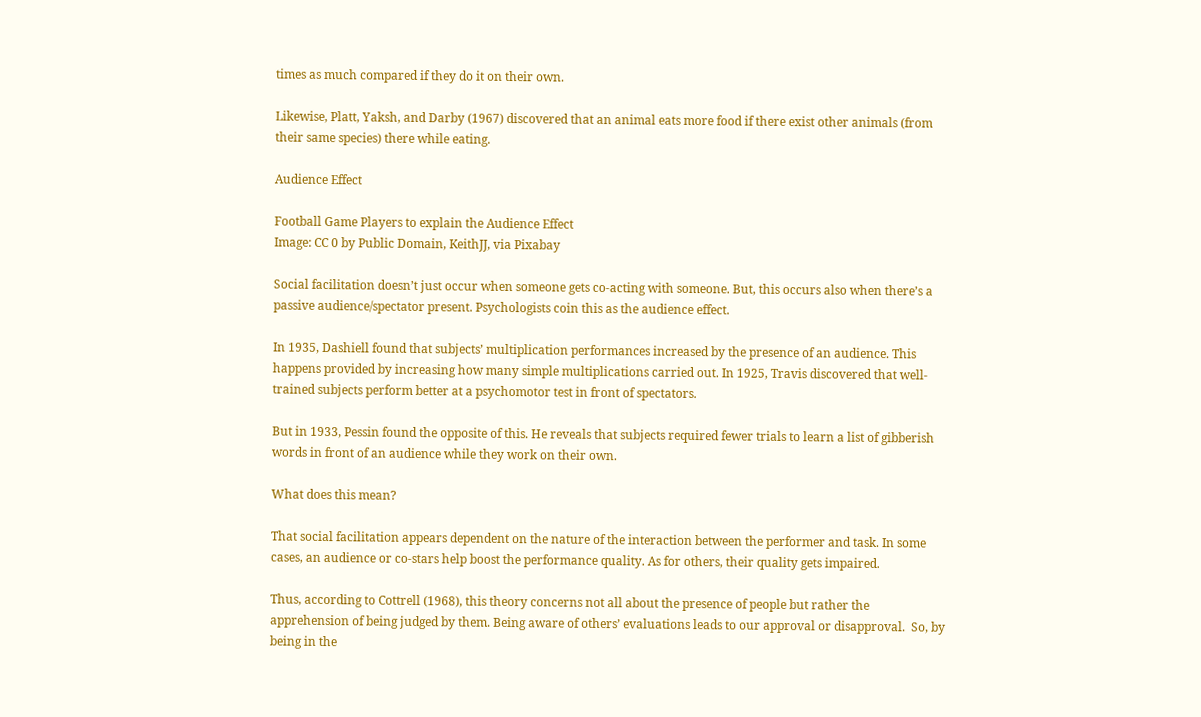times as much compared if they do it on their own.

Likewise, Platt, Yaksh, and Darby (1967) discovered that an animal eats more food if there exist other animals (from their same species) there while eating.

Audience Effect

Football Game Players to explain the Audience Effect
Image: CC 0 by Public Domain, KeithJJ, via Pixabay

Social facilitation doesn’t just occur when someone gets co-acting with someone. But, this occurs also when there’s a passive audience/spectator present. Psychologists coin this as the audience effect.

In 1935, Dashiell found that subjects’ multiplication performances increased by the presence of an audience. This happens provided by increasing how many simple multiplications carried out. In 1925, Travis discovered that well-trained subjects perform better at a psychomotor test in front of spectators.

But in 1933, Pessin found the opposite of this. He reveals that subjects required fewer trials to learn a list of gibberish words in front of an audience while they work on their own.

What does this mean?

That social facilitation appears dependent on the nature of the interaction between the performer and task. In some cases, an audience or co-stars help boost the performance quality. As for others, their quality gets impaired.

Thus, according to Cottrell (1968), this theory concerns not all about the presence of people but rather the apprehension of being judged by them. Being aware of others’ evaluations leads to our approval or disapproval.  So, by being in the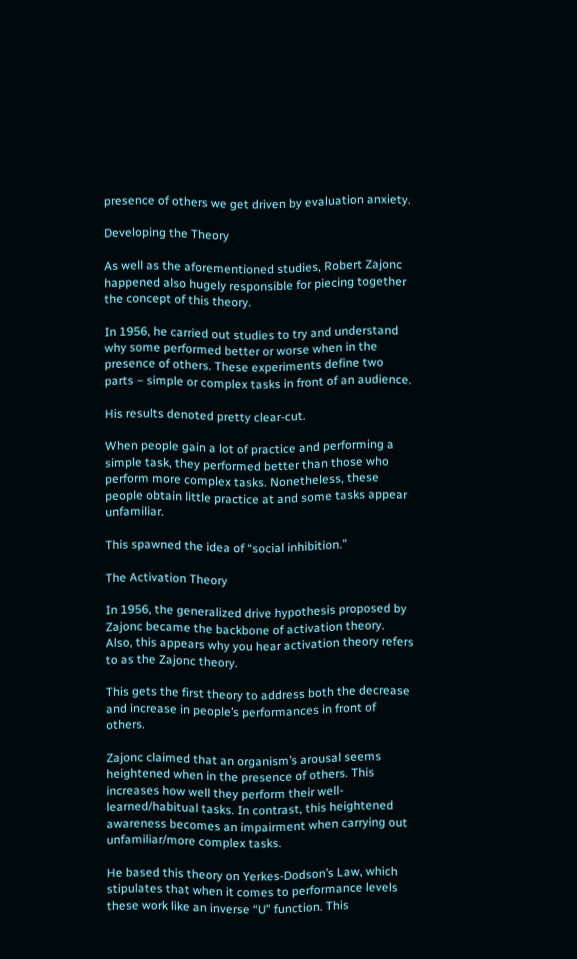presence of others we get driven by evaluation anxiety.

Developing the Theory

As well as the aforementioned studies, Robert Zajonc happened also hugely responsible for piecing together the concept of this theory.

In 1956, he carried out studies to try and understand why some performed better or worse when in the presence of others. These experiments define two parts – simple or complex tasks in front of an audience.

His results denoted pretty clear-cut.

When people gain a lot of practice and performing a simple task, they performed better than those who perform more complex tasks. Nonetheless, these people obtain little practice at and some tasks appear unfamiliar.

This spawned the idea of “social inhibition.”

The Activation Theory

In 1956, the generalized drive hypothesis proposed by Zajonc became the backbone of activation theory. Also, this appears why you hear activation theory refers to as the Zajonc theory.

This gets the first theory to address both the decrease and increase in people’s performances in front of others.

Zajonc claimed that an organism’s arousal seems heightened when in the presence of others. This increases how well they perform their well-learned/habitual tasks. In contrast, this heightened awareness becomes an impairment when carrying out unfamiliar/more complex tasks.

He based this theory on Yerkes-Dodson’s Law, which stipulates that when it comes to performance levels these work like an inverse “U” function. This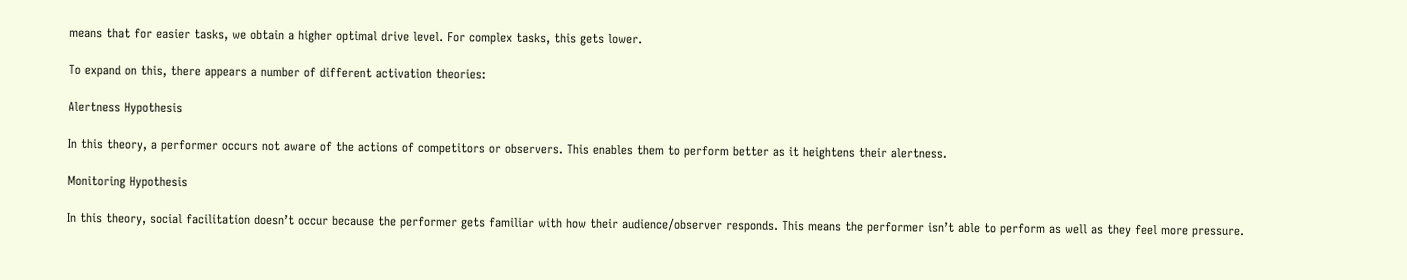means that for easier tasks, we obtain a higher optimal drive level. For complex tasks, this gets lower.

To expand on this, there appears a number of different activation theories:

Alertness Hypothesis

In this theory, a performer occurs not aware of the actions of competitors or observers. This enables them to perform better as it heightens their alertness.

Monitoring Hypothesis

In this theory, social facilitation doesn’t occur because the performer gets familiar with how their audience/observer responds. This means the performer isn’t able to perform as well as they feel more pressure.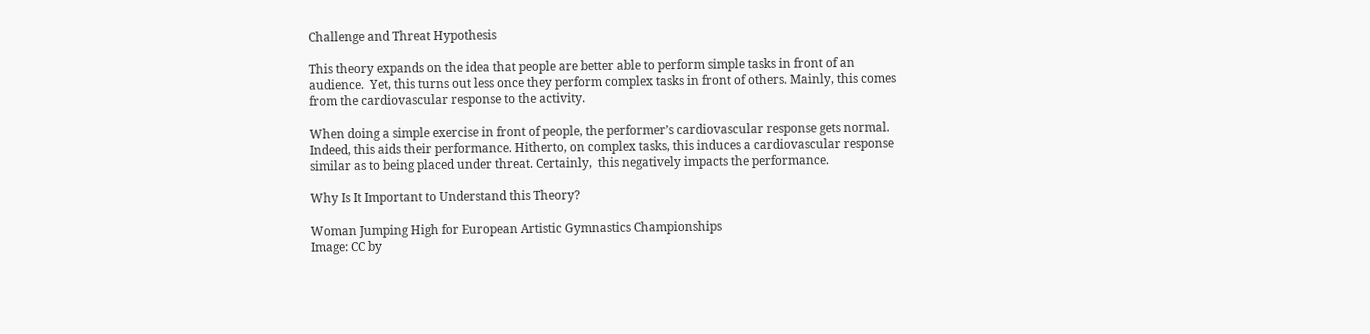Challenge and Threat Hypothesis

This theory expands on the idea that people are better able to perform simple tasks in front of an audience.  Yet, this turns out less once they perform complex tasks in front of others. Mainly, this comes from the cardiovascular response to the activity.

When doing a simple exercise in front of people, the performer’s cardiovascular response gets normal. Indeed, this aids their performance. Hitherto, on complex tasks, this induces a cardiovascular response similar as to being placed under threat. Certainly,  this negatively impacts the performance.

Why Is It Important to Understand this Theory?

Woman Jumping High for European Artistic Gymnastics Championships
Image: CC by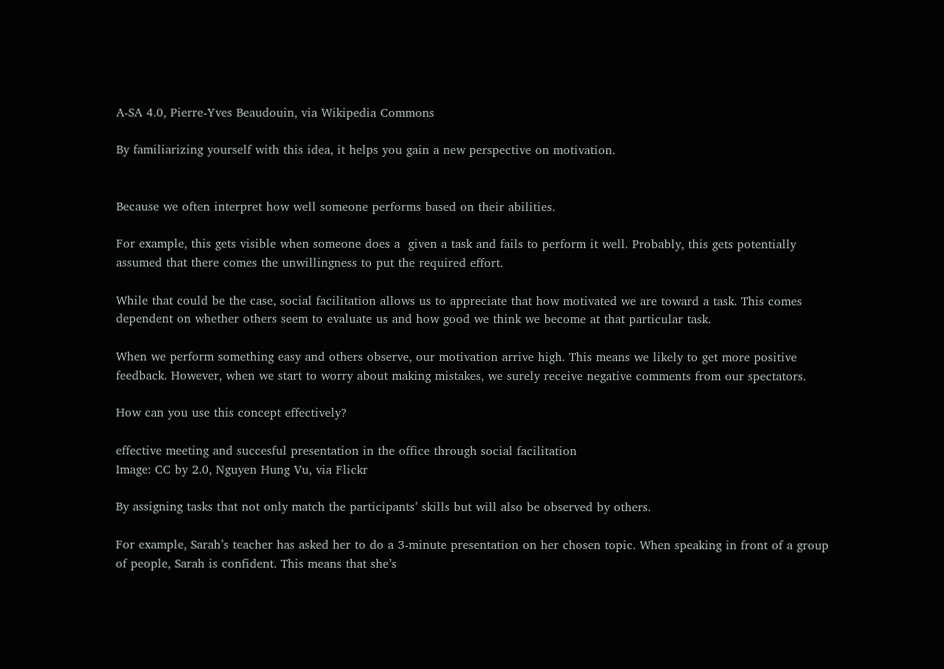A-SA 4.0, Pierre-Yves Beaudouin, via Wikipedia Commons

By familiarizing yourself with this idea, it helps you gain a new perspective on motivation.


Because we often interpret how well someone performs based on their abilities.

For example, this gets visible when someone does a  given a task and fails to perform it well. Probably, this gets potentially assumed that there comes the unwillingness to put the required effort.

While that could be the case, social facilitation allows us to appreciate that how motivated we are toward a task. This comes dependent on whether others seem to evaluate us and how good we think we become at that particular task.

When we perform something easy and others observe, our motivation arrive high. This means we likely to get more positive feedback. However, when we start to worry about making mistakes, we surely receive negative comments from our spectators.

How can you use this concept effectively?

effective meeting and succesful presentation in the office through social facilitation
Image: CC by 2.0, Nguyen Hung Vu, via Flickr

By assigning tasks that not only match the participants’ skills but will also be observed by others.

For example, Sarah’s teacher has asked her to do a 3-minute presentation on her chosen topic. When speaking in front of a group of people, Sarah is confident. This means that she’s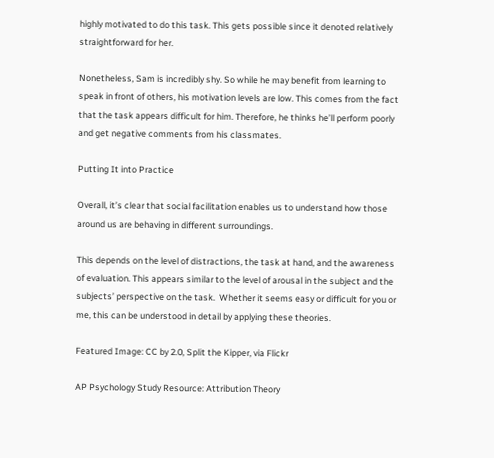highly motivated to do this task. This gets possible since it denoted relatively straightforward for her.

Nonetheless, Sam is incredibly shy. So while he may benefit from learning to speak in front of others, his motivation levels are low. This comes from the fact that the task appears difficult for him. Therefore, he thinks he’ll perform poorly and get negative comments from his classmates.

Putting It into Practice

Overall, it’s clear that social facilitation enables us to understand how those around us are behaving in different surroundings.

This depends on the level of distractions, the task at hand, and the awareness of evaluation. This appears similar to the level of arousal in the subject and the subjects’ perspective on the task.  Whether it seems easy or difficult for you or me, this can be understood in detail by applying these theories.

Featured Image: CC by 2.0, Split the Kipper, via Flickr

AP Psychology Study Resource: Attribution Theory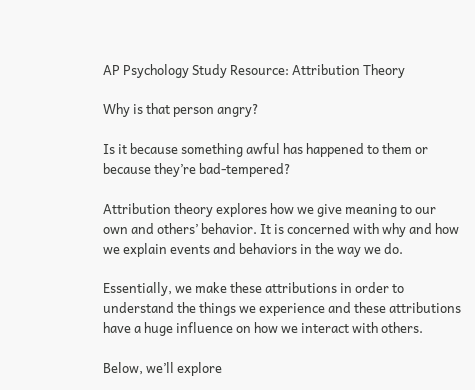AP Psychology Study Resource: Attribution Theory

Why is that person angry?

Is it because something awful has happened to them or because they’re bad-tempered?

Attribution theory explores how we give meaning to our own and others’ behavior. It is concerned with why and how we explain events and behaviors in the way we do.

Essentially, we make these attributions in order to understand the things we experience and these attributions have a huge influence on how we interact with others.

Below, we’ll explore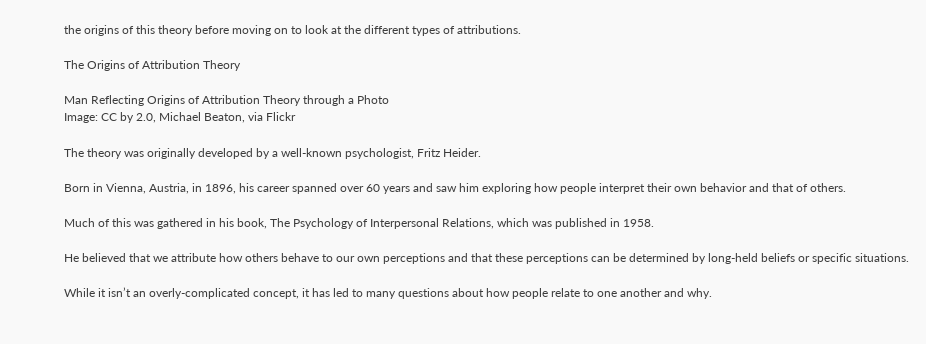the origins of this theory before moving on to look at the different types of attributions.

The Origins of Attribution Theory

Man Reflecting Origins of Attribution Theory through a Photo
Image: CC by 2.0, Michael Beaton, via Flickr

The theory was originally developed by a well-known psychologist, Fritz Heider.

Born in Vienna, Austria, in 1896, his career spanned over 60 years and saw him exploring how people interpret their own behavior and that of others.

Much of this was gathered in his book, The Psychology of Interpersonal Relations, which was published in 1958.

He believed that we attribute how others behave to our own perceptions and that these perceptions can be determined by long-held beliefs or specific situations.

While it isn’t an overly-complicated concept, it has led to many questions about how people relate to one another and why.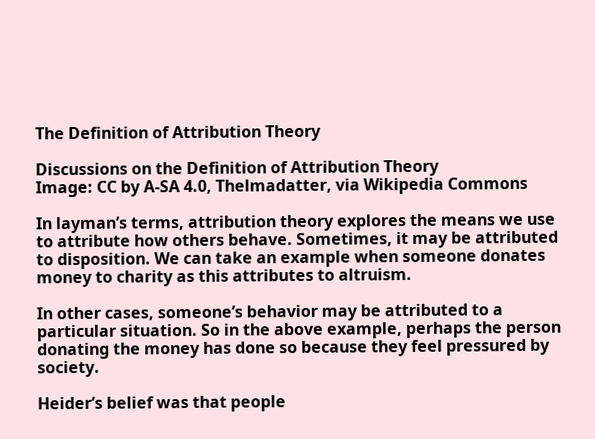The Definition of Attribution Theory

Discussions on the Definition of Attribution Theory
Image: CC by A-SA 4.0, Thelmadatter, via Wikipedia Commons

In layman’s terms, attribution theory explores the means we use to attribute how others behave. Sometimes, it may be attributed to disposition. We can take an example when someone donates money to charity as this attributes to altruism.

In other cases, someone’s behavior may be attributed to a particular situation. So in the above example, perhaps the person donating the money has done so because they feel pressured by society.

Heider’s belief was that people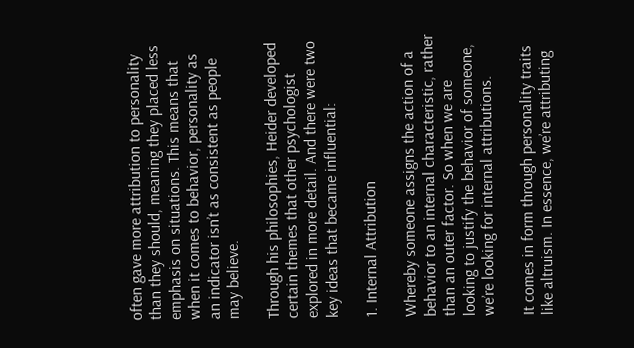often gave more attribution to personality than they should, meaning they placed less emphasis on situations. This means that when it comes to behavior, personality as an indicator isn’t as consistent as people may believe.

Through his philosophies, Heider developed certain themes that other psychologist explored in more detail. And there were two key ideas that became influential:

1. Internal Attribution

Whereby someone assigns the action of a behavior to an internal characteristic, rather than an outer factor. So when we are looking to justify the behavior of someone, we’re looking for internal attributions.

It comes in form through personality traits like altruism. In essence, we’re attributing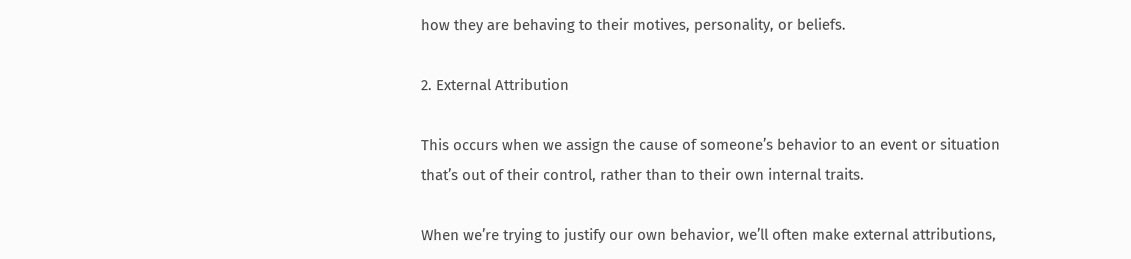how they are behaving to their motives, personality, or beliefs.

2. External Attribution

This occurs when we assign the cause of someone’s behavior to an event or situation that’s out of their control, rather than to their own internal traits.

When we’re trying to justify our own behavior, we’ll often make external attributions,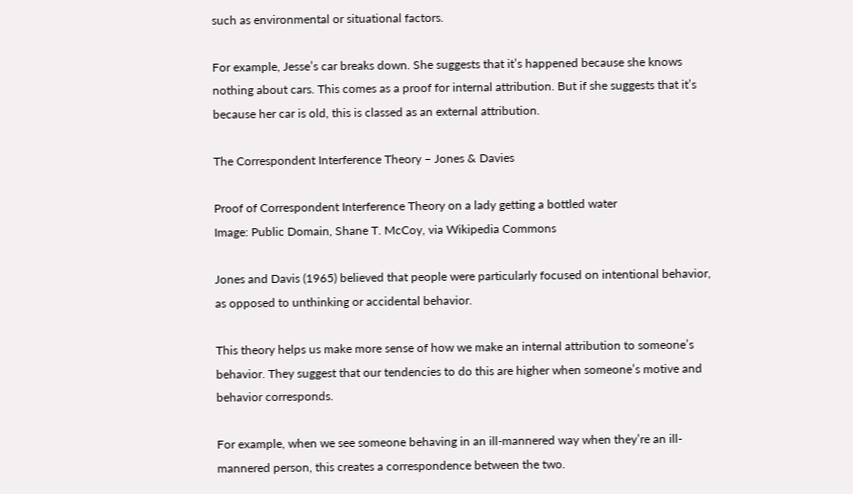such as environmental or situational factors.

For example, Jesse’s car breaks down. She suggests that it’s happened because she knows nothing about cars. This comes as a proof for internal attribution. But if she suggests that it’s because her car is old, this is classed as an external attribution.

The Correspondent Interference Theory – Jones & Davies

Proof of Correspondent Interference Theory on a lady getting a bottled water
Image: Public Domain, Shane T. McCoy, via Wikipedia Commons

Jones and Davis (1965) believed that people were particularly focused on intentional behavior, as opposed to unthinking or accidental behavior.

This theory helps us make more sense of how we make an internal attribution to someone’s behavior. They suggest that our tendencies to do this are higher when someone’s motive and behavior corresponds.

For example, when we see someone behaving in an ill-mannered way when they’re an ill-mannered person, this creates a correspondence between the two.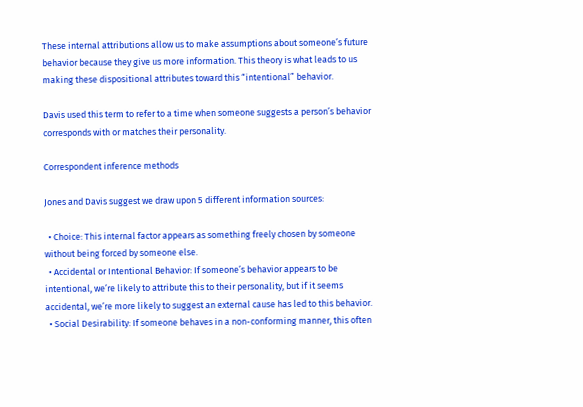These internal attributions allow us to make assumptions about someone’s future behavior because they give us more information. This theory is what leads to us making these dispositional attributes toward this “intentional” behavior.

Davis used this term to refer to a time when someone suggests a person’s behavior corresponds with or matches their personality.

Correspondent inference methods

Jones and Davis suggest we draw upon 5 different information sources:

  • Choice: This internal factor appears as something freely chosen by someone without being forced by someone else.
  • Accidental or Intentional Behavior: If someone’s behavior appears to be intentional, we’re likely to attribute this to their personality, but if it seems accidental, we’re more likely to suggest an external cause has led to this behavior.
  • Social Desirability: If someone behaves in a non-conforming manner, this often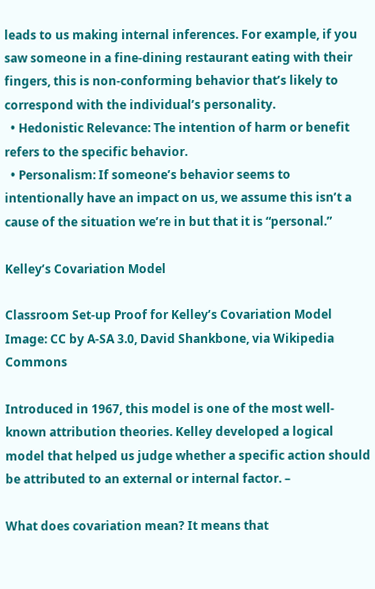leads to us making internal inferences. For example, if you saw someone in a fine-dining restaurant eating with their fingers, this is non-conforming behavior that’s likely to correspond with the individual’s personality.
  • Hedonistic Relevance: The intention of harm or benefit refers to the specific behavior.
  • Personalism: If someone’s behavior seems to intentionally have an impact on us, we assume this isn’t a cause of the situation we’re in but that it is “personal.”

Kelley’s Covariation Model

Classroom Set-up Proof for Kelley’s Covariation Model
Image: CC by A-SA 3.0, David Shankbone, via Wikipedia Commons

Introduced in 1967, this model is one of the most well-known attribution theories. Kelley developed a logical model that helped us judge whether a specific action should be attributed to an external or internal factor. –

What does covariation mean? It means that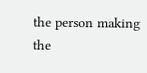the person making the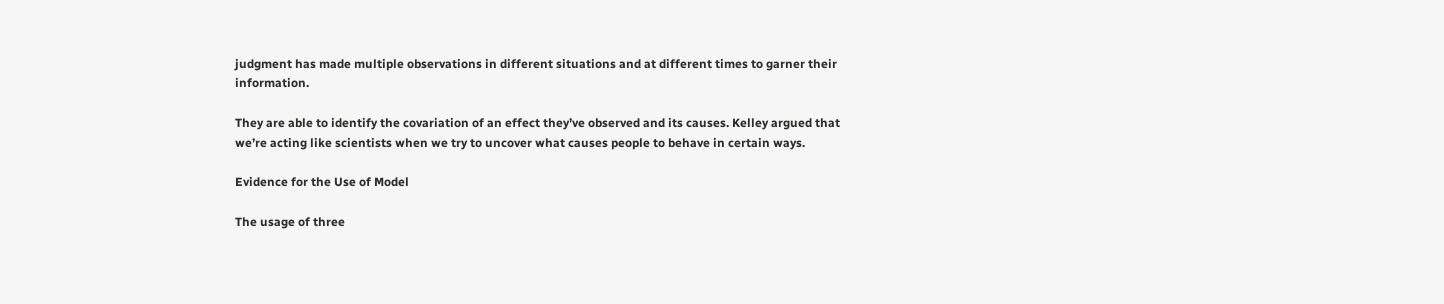judgment has made multiple observations in different situations and at different times to garner their information.

They are able to identify the covariation of an effect they’ve observed and its causes. Kelley argued that we’re acting like scientists when we try to uncover what causes people to behave in certain ways.

Evidence for the Use of Model

The usage of three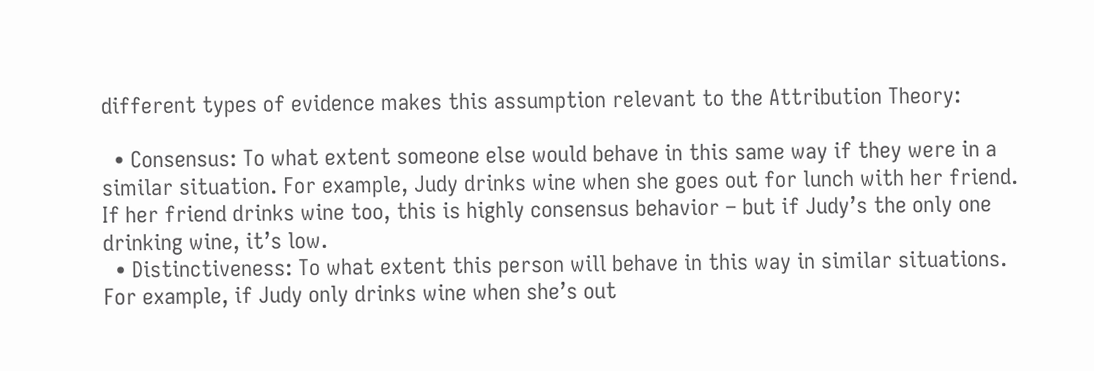different types of evidence makes this assumption relevant to the Attribution Theory:

  • Consensus: To what extent someone else would behave in this same way if they were in a similar situation. For example, Judy drinks wine when she goes out for lunch with her friend. If her friend drinks wine too, this is highly consensus behavior – but if Judy’s the only one drinking wine, it’s low.
  • Distinctiveness: To what extent this person will behave in this way in similar situations. For example, if Judy only drinks wine when she’s out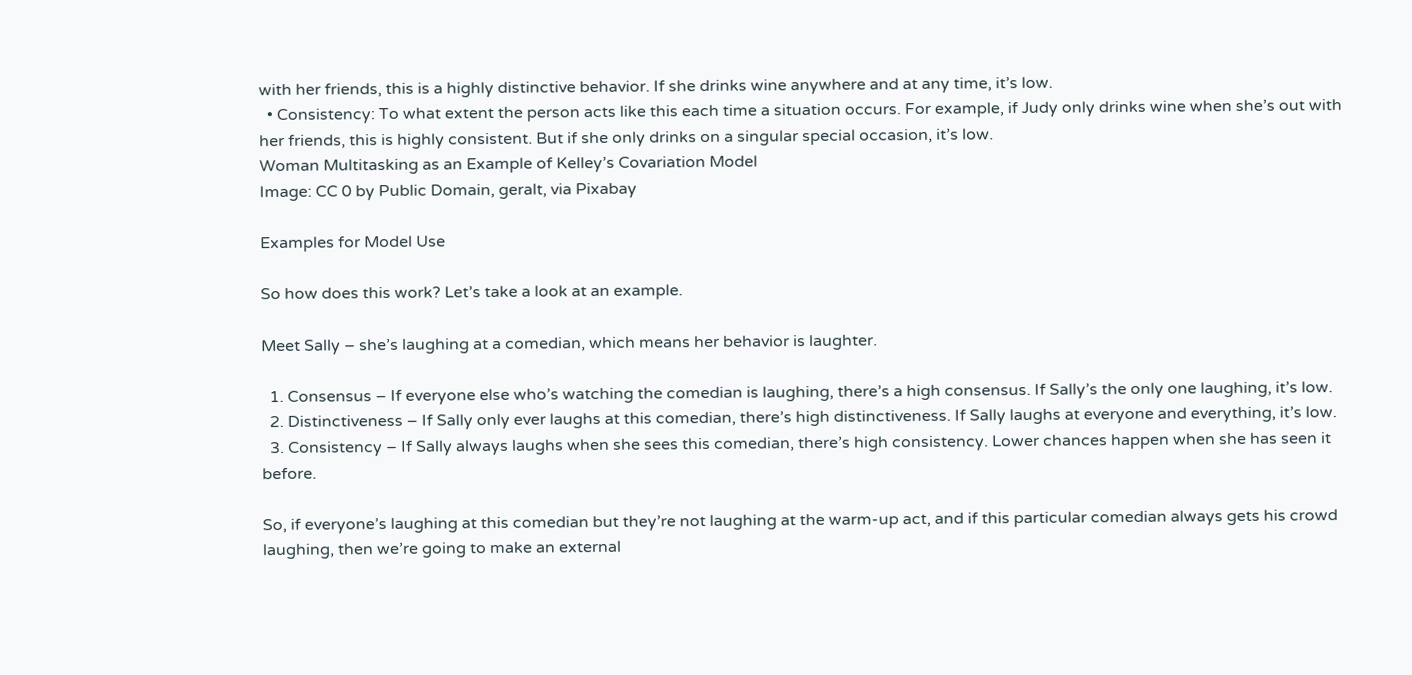with her friends, this is a highly distinctive behavior. If she drinks wine anywhere and at any time, it’s low.
  • Consistency: To what extent the person acts like this each time a situation occurs. For example, if Judy only drinks wine when she’s out with her friends, this is highly consistent. But if she only drinks on a singular special occasion, it’s low.
Woman Multitasking as an Example of Kelley’s Covariation Model
Image: CC 0 by Public Domain, geralt, via Pixabay

Examples for Model Use

So how does this work? Let’s take a look at an example.

Meet Sally – she’s laughing at a comedian, which means her behavior is laughter.

  1. Consensus – If everyone else who’s watching the comedian is laughing, there’s a high consensus. If Sally’s the only one laughing, it’s low.
  2. Distinctiveness – If Sally only ever laughs at this comedian, there’s high distinctiveness. If Sally laughs at everyone and everything, it’s low.
  3. Consistency – If Sally always laughs when she sees this comedian, there’s high consistency. Lower chances happen when she has seen it before.

So, if everyone’s laughing at this comedian but they’re not laughing at the warm-up act, and if this particular comedian always gets his crowd laughing, then we’re going to make an external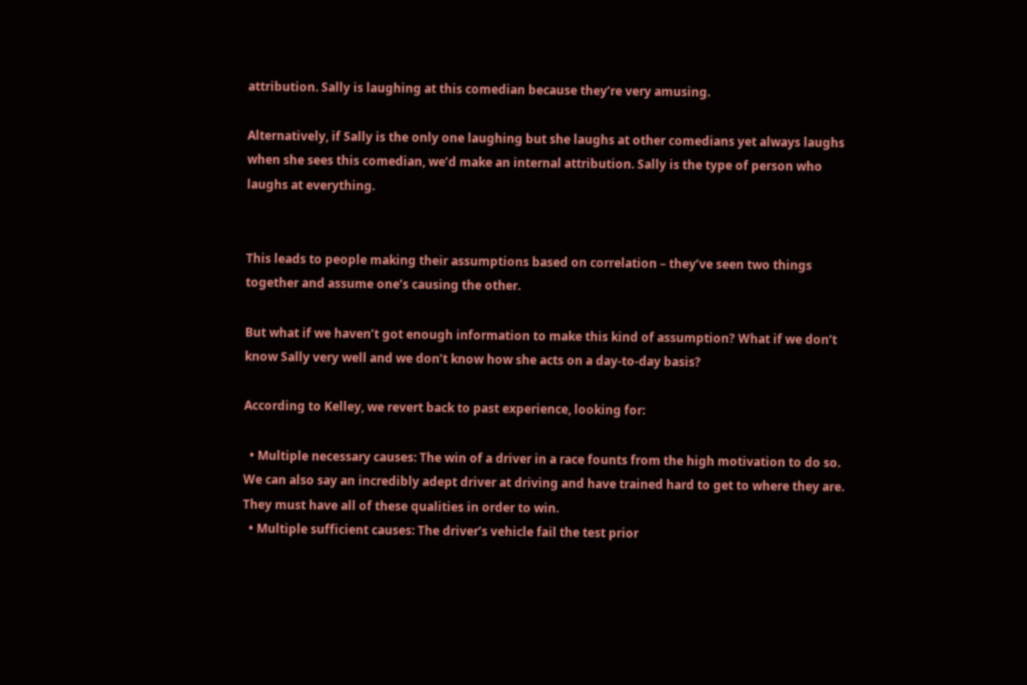attribution. Sally is laughing at this comedian because they’re very amusing.

Alternatively, if Sally is the only one laughing but she laughs at other comedians yet always laughs when she sees this comedian, we’d make an internal attribution. Sally is the type of person who laughs at everything.


This leads to people making their assumptions based on correlation – they’ve seen two things together and assume one’s causing the other.

But what if we haven’t got enough information to make this kind of assumption? What if we don’t know Sally very well and we don’t know how she acts on a day-to-day basis?

According to Kelley, we revert back to past experience, looking for:

  • Multiple necessary causes: The win of a driver in a race founts from the high motivation to do so. We can also say an incredibly adept driver at driving and have trained hard to get to where they are. They must have all of these qualities in order to win.
  • Multiple sufficient causes: The driver’s vehicle fail the test prior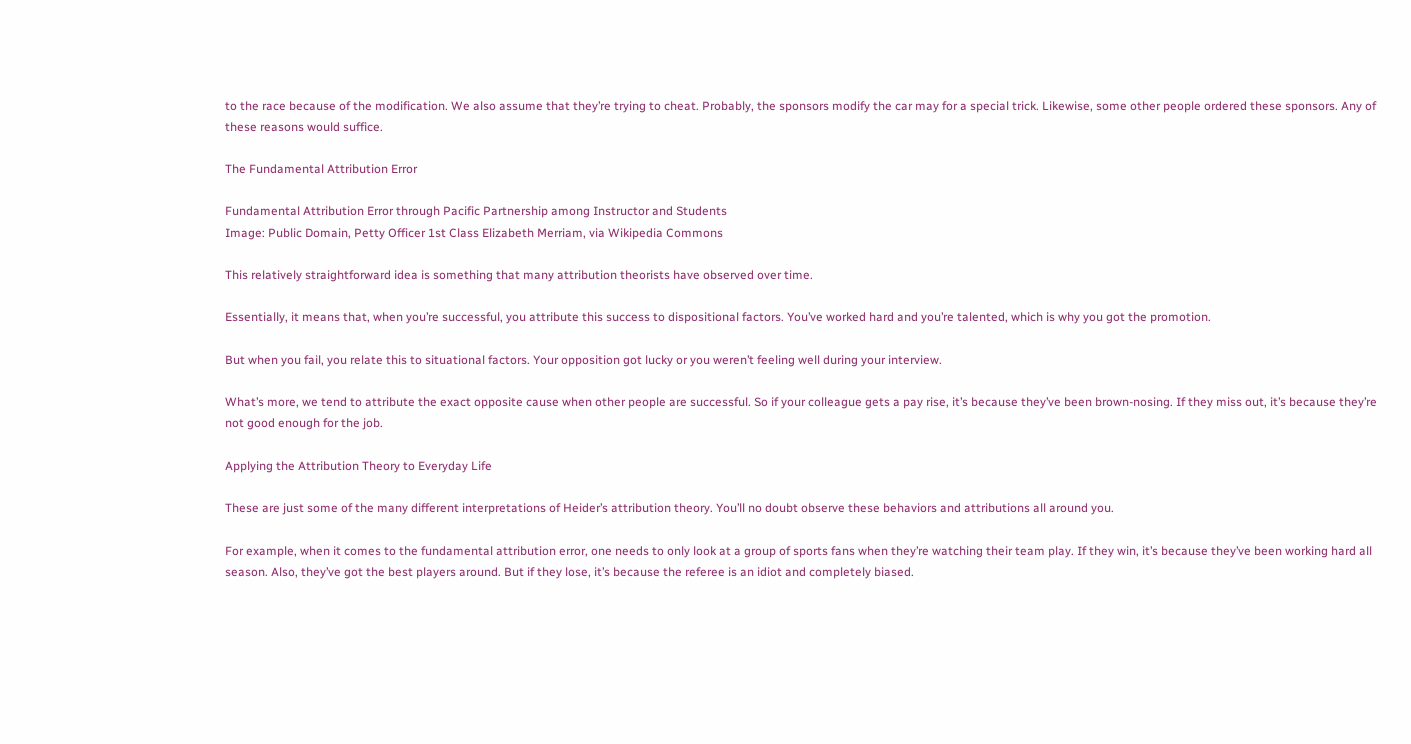to the race because of the modification. We also assume that they’re trying to cheat. Probably, the sponsors modify the car may for a special trick. Likewise, some other people ordered these sponsors. Any of these reasons would suffice.

The Fundamental Attribution Error

Fundamental Attribution Error through Pacific Partnership among Instructor and Students
Image: Public Domain, Petty Officer 1st Class Elizabeth Merriam, via Wikipedia Commons

This relatively straightforward idea is something that many attribution theorists have observed over time.

Essentially, it means that, when you’re successful, you attribute this success to dispositional factors. You’ve worked hard and you’re talented, which is why you got the promotion.

But when you fail, you relate this to situational factors. Your opposition got lucky or you weren’t feeling well during your interview.

What’s more, we tend to attribute the exact opposite cause when other people are successful. So if your colleague gets a pay rise, it’s because they’ve been brown-nosing. If they miss out, it’s because they’re not good enough for the job.

Applying the Attribution Theory to Everyday Life

These are just some of the many different interpretations of Heider’s attribution theory. You’ll no doubt observe these behaviors and attributions all around you.

For example, when it comes to the fundamental attribution error, one needs to only look at a group of sports fans when they’re watching their team play. If they win, it’s because they’ve been working hard all season. Also, they’ve got the best players around. But if they lose, it’s because the referee is an idiot and completely biased.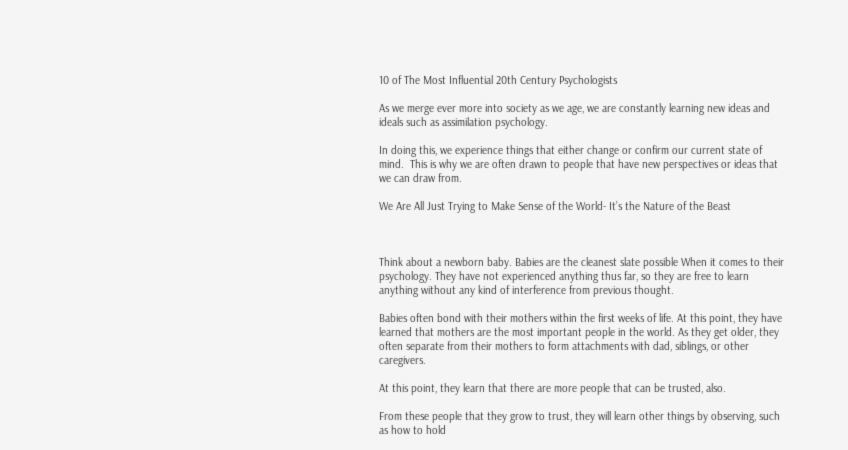10 of The Most Influential 20th Century Psychologists

As we merge ever more into society as we age, we are constantly learning new ideas and ideals such as assimilation psychology.

In doing this, we experience things that either change or confirm our current state of mind.  This is why we are often drawn to people that have new perspectives or ideas that we can draw from.

We Are All Just Trying to Make Sense of the World- It’s the Nature of the Beast



Think about a newborn baby. Babies are the cleanest slate possible When it comes to their psychology. They have not experienced anything thus far, so they are free to learn anything without any kind of interference from previous thought.

Babies often bond with their mothers within the first weeks of life. At this point, they have learned that mothers are the most important people in the world. As they get older, they often separate from their mothers to form attachments with dad, siblings, or other caregivers.

At this point, they learn that there are more people that can be trusted, also.

From these people that they grow to trust, they will learn other things by observing, such as how to hold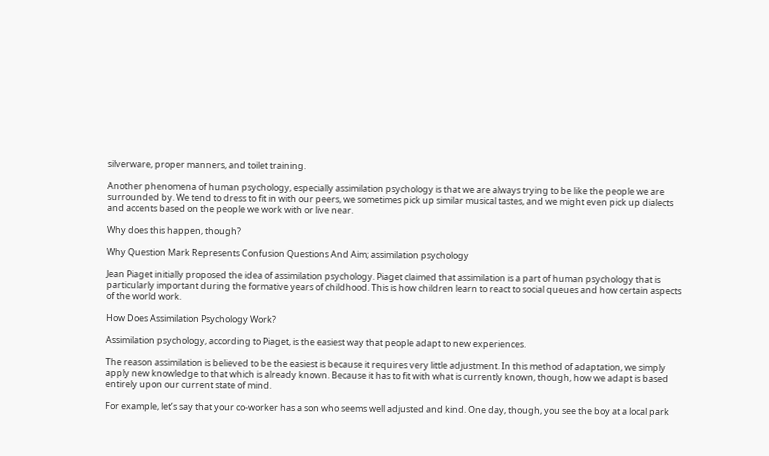silverware, proper manners, and toilet training.

Another phenomena of human psychology, especially assimilation psychology is that we are always trying to be like the people we are surrounded by. We tend to dress to fit in with our peers, we sometimes pick up similar musical tastes, and we might even pick up dialects and accents based on the people we work with or live near.

Why does this happen, though?

Why Question Mark Represents Confusion Questions And Aim; assimilation psychology

Jean Piaget initially proposed the idea of assimilation psychology. Piaget claimed that assimilation is a part of human psychology that is particularly important during the formative years of childhood. This is how children learn to react to social queues and how certain aspects of the world work.

How Does Assimilation Psychology Work?

Assimilation psychology, according to Piaget, is the easiest way that people adapt to new experiences.

The reason assimilation is believed to be the easiest is because it requires very little adjustment. In this method of adaptation, we simply apply new knowledge to that which is already known. Because it has to fit with what is currently known, though, how we adapt is based entirely upon our current state of mind.

For example, let’s say that your co-worker has a son who seems well adjusted and kind. One day, though, you see the boy at a local park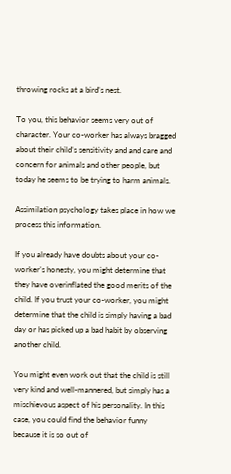throwing rocks at a bird’s nest.

To you, this behavior seems very out of character. Your co-worker has always bragged about their child’s sensitivity and and care and concern for animals and other people, but today he seems to be trying to harm animals.

Assimilation psychology takes place in how we process this information.

If you already have doubts about your co-worker’s honesty, you might determine that they have overinflated the good merits of the child. If you trust your co-worker, you might determine that the child is simply having a bad day or has picked up a bad habit by observing another child.

You might even work out that the child is still very kind and well-mannered, but simply has a mischievous aspect of his personality. In this case, you could find the behavior funny because it is so out of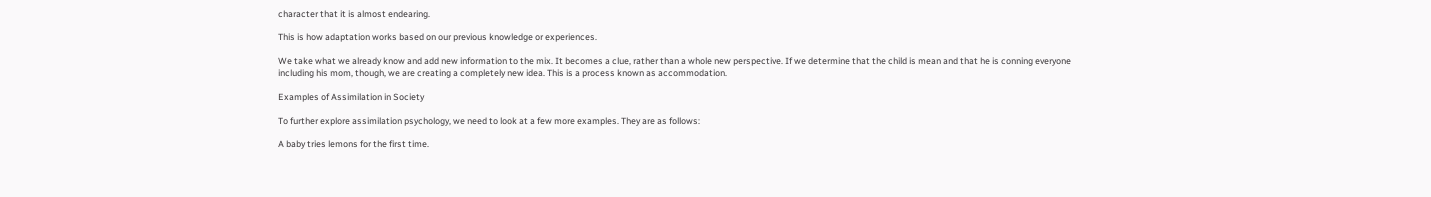character that it is almost endearing.

This is how adaptation works based on our previous knowledge or experiences.

We take what we already know and add new information to the mix. It becomes a clue, rather than a whole new perspective. If we determine that the child is mean and that he is conning everyone including his mom, though, we are creating a completely new idea. This is a process known as accommodation.

Examples of Assimilation in Society

To further explore assimilation psychology, we need to look at a few more examples. They are as follows:

A baby tries lemons for the first time.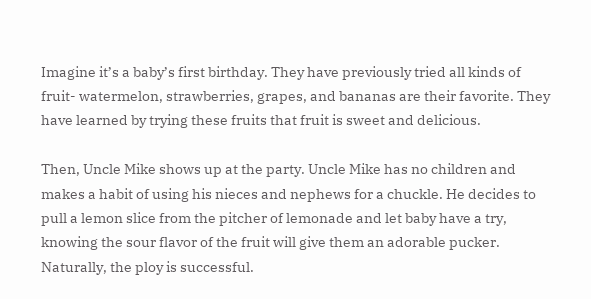Imagine it’s a baby’s first birthday. They have previously tried all kinds of fruit- watermelon, strawberries, grapes, and bananas are their favorite. They have learned by trying these fruits that fruit is sweet and delicious.

Then, Uncle Mike shows up at the party. Uncle Mike has no children and makes a habit of using his nieces and nephews for a chuckle. He decides to pull a lemon slice from the pitcher of lemonade and let baby have a try, knowing the sour flavor of the fruit will give them an adorable pucker. Naturally, the ploy is successful.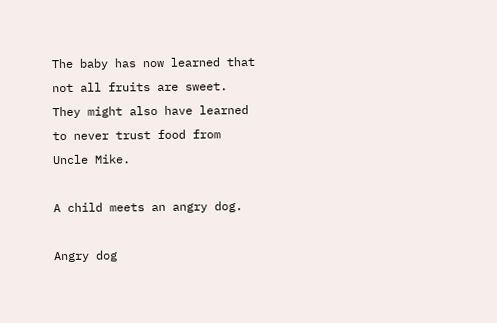The baby has now learned that not all fruits are sweet. They might also have learned to never trust food from Uncle Mike.

A child meets an angry dog.

Angry dog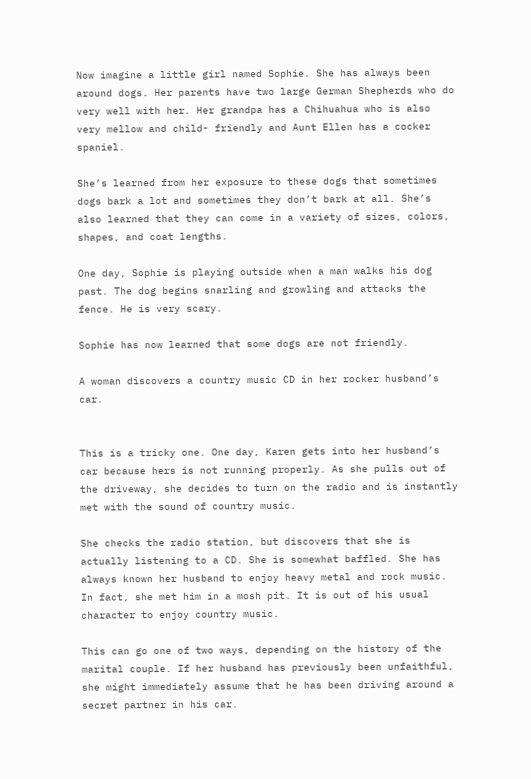Now imagine a little girl named Sophie. She has always been around dogs. Her parents have two large German Shepherds who do very well with her. Her grandpa has a Chihuahua who is also very mellow and child- friendly and Aunt Ellen has a cocker spaniel.

She’s learned from her exposure to these dogs that sometimes dogs bark a lot and sometimes they don’t bark at all. She’s also learned that they can come in a variety of sizes, colors, shapes, and coat lengths.

One day, Sophie is playing outside when a man walks his dog past. The dog begins snarling and growling and attacks the fence. He is very scary.

Sophie has now learned that some dogs are not friendly.

A woman discovers a country music CD in her rocker husband’s car.


This is a tricky one. One day, Karen gets into her husband’s car because hers is not running properly. As she pulls out of the driveway, she decides to turn on the radio and is instantly met with the sound of country music.

She checks the radio station, but discovers that she is actually listening to a CD. She is somewhat baffled. She has always known her husband to enjoy heavy metal and rock music. In fact, she met him in a mosh pit. It is out of his usual character to enjoy country music.

This can go one of two ways, depending on the history of the marital couple. If her husband has previously been unfaithful, she might immediately assume that he has been driving around a secret partner in his car.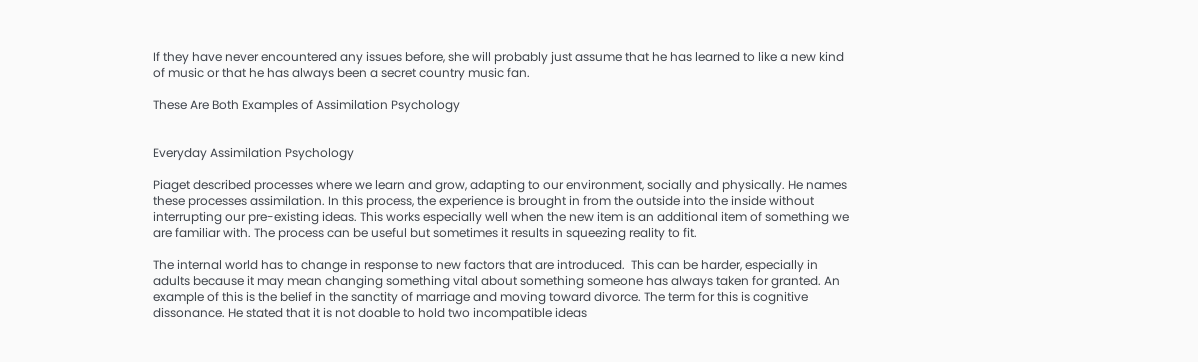If they have never encountered any issues before, she will probably just assume that he has learned to like a new kind of music or that he has always been a secret country music fan.

These Are Both Examples of Assimilation Psychology


Everyday Assimilation Psychology

Piaget described processes where we learn and grow, adapting to our environment, socially and physically. He names these processes assimilation. In this process, the experience is brought in from the outside into the inside without interrupting our pre-existing ideas. This works especially well when the new item is an additional item of something we are familiar with. The process can be useful but sometimes it results in squeezing reality to fit.

The internal world has to change in response to new factors that are introduced.  This can be harder, especially in adults because it may mean changing something vital about something someone has always taken for granted. An example of this is the belief in the sanctity of marriage and moving toward divorce. The term for this is cognitive dissonance. He stated that it is not doable to hold two incompatible ideas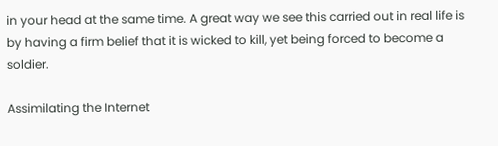in your head at the same time. A great way we see this carried out in real life is by having a firm belief that it is wicked to kill, yet being forced to become a soldier.

Assimilating the Internet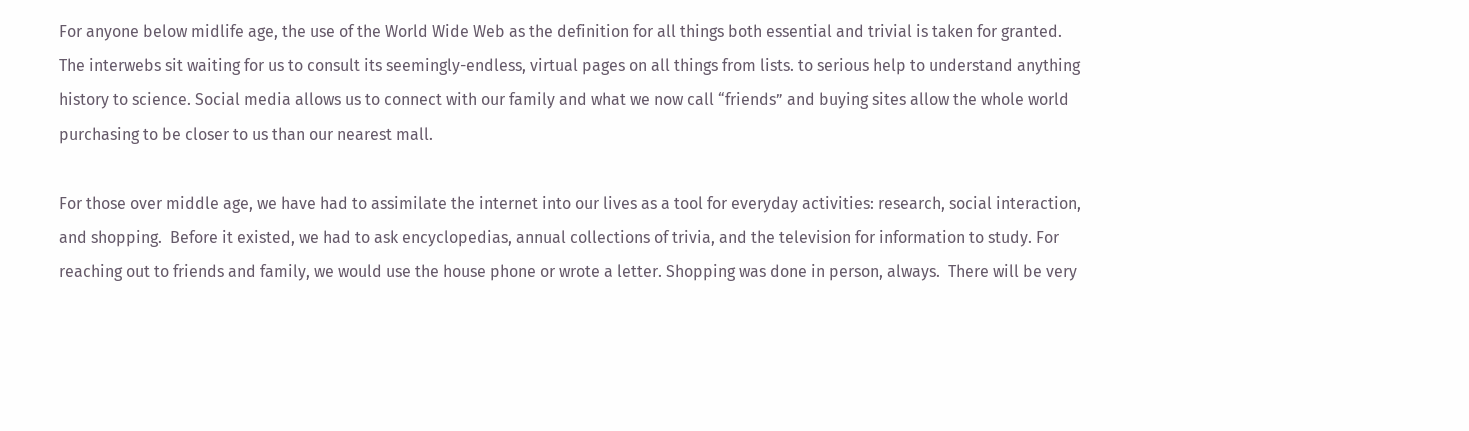For anyone below midlife age, the use of the World Wide Web as the definition for all things both essential and trivial is taken for granted. The interwebs sit waiting for us to consult its seemingly-endless, virtual pages on all things from lists. to serious help to understand anything history to science. Social media allows us to connect with our family and what we now call “friends” and buying sites allow the whole world purchasing to be closer to us than our nearest mall.

For those over middle age, we have had to assimilate the internet into our lives as a tool for everyday activities: research, social interaction, and shopping.  Before it existed, we had to ask encyclopedias, annual collections of trivia, and the television for information to study. For reaching out to friends and family, we would use the house phone or wrote a letter. Shopping was done in person, always.  There will be very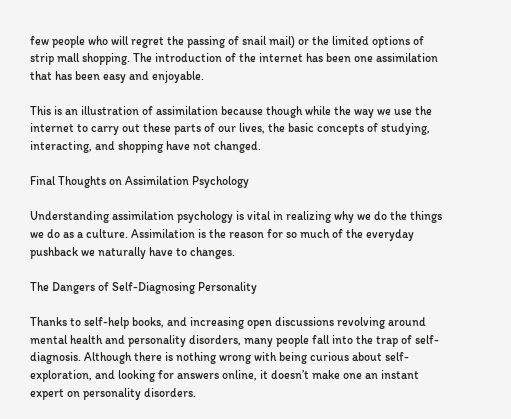few people who will regret the passing of snail mail) or the limited options of strip mall shopping. The introduction of the internet has been one assimilation that has been easy and enjoyable.

This is an illustration of assimilation because though while the way we use the internet to carry out these parts of our lives, the basic concepts of studying, interacting, and shopping have not changed.

Final Thoughts on Assimilation Psychology

Understanding assimilation psychology is vital in realizing why we do the things we do as a culture. Assimilation is the reason for so much of the everyday pushback we naturally have to changes.

The Dangers of Self-Diagnosing Personality

Thanks to self-help books, and increasing open discussions revolving around mental health and personality disorders, many people fall into the trap of self-diagnosis. Although there is nothing wrong with being curious about self-exploration, and looking for answers online, it doesn’t make one an instant expert on personality disorders.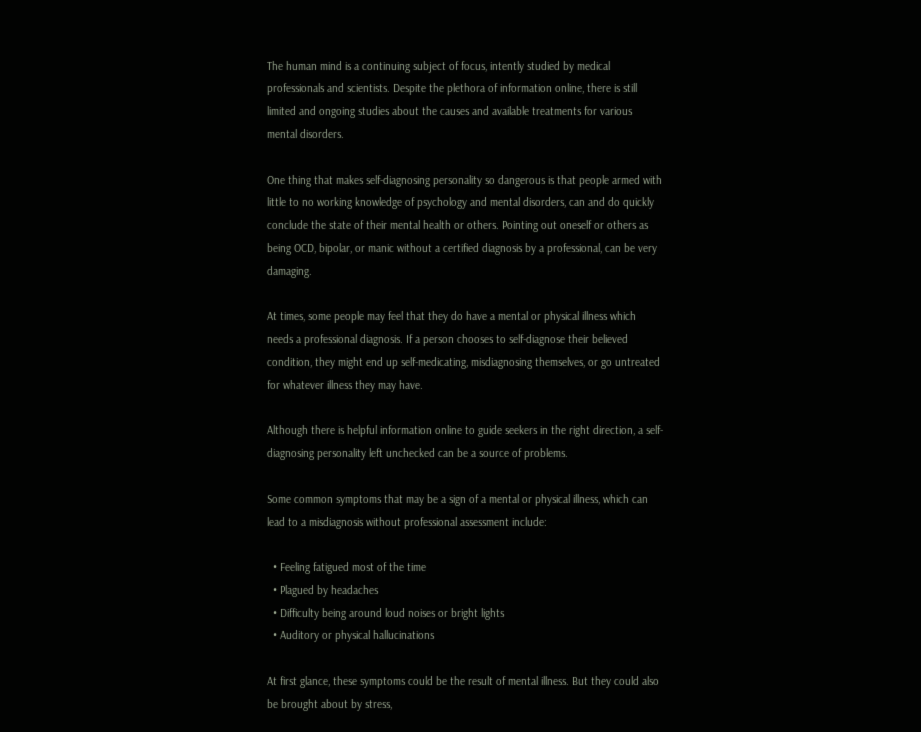The human mind is a continuing subject of focus, intently studied by medical professionals and scientists. Despite the plethora of information online, there is still limited and ongoing studies about the causes and available treatments for various mental disorders.

One thing that makes self-diagnosing personality so dangerous is that people armed with little to no working knowledge of psychology and mental disorders, can and do quickly conclude the state of their mental health or others. Pointing out oneself or others as being OCD, bipolar, or manic without a certified diagnosis by a professional, can be very damaging.

At times, some people may feel that they do have a mental or physical illness which needs a professional diagnosis. If a person chooses to self-diagnose their believed condition, they might end up self-medicating, misdiagnosing themselves, or go untreated for whatever illness they may have.

Although there is helpful information online to guide seekers in the right direction, a self-diagnosing personality left unchecked can be a source of problems.

Some common symptoms that may be a sign of a mental or physical illness, which can lead to a misdiagnosis without professional assessment include:

  • Feeling fatigued most of the time
  • Plagued by headaches
  • Difficulty being around loud noises or bright lights
  • Auditory or physical hallucinations

At first glance, these symptoms could be the result of mental illness. But they could also be brought about by stress,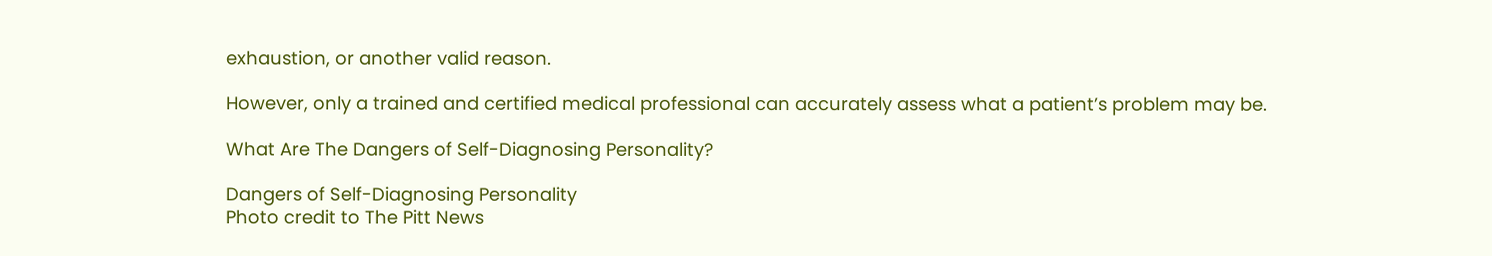exhaustion, or another valid reason.

However, only a trained and certified medical professional can accurately assess what a patient’s problem may be.

What Are The Dangers of Self-Diagnosing Personality?

Dangers of Self-Diagnosing Personality
Photo credit to The Pitt News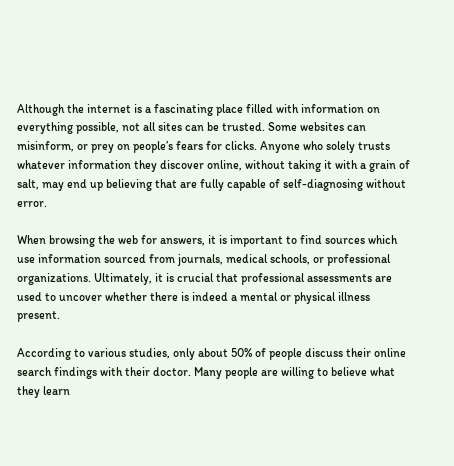Although the internet is a fascinating place filled with information on everything possible, not all sites can be trusted. Some websites can misinform, or prey on people’s fears for clicks. Anyone who solely trusts whatever information they discover online, without taking it with a grain of salt, may end up believing that are fully capable of self-diagnosing without error.

When browsing the web for answers, it is important to find sources which use information sourced from journals, medical schools, or professional organizations. Ultimately, it is crucial that professional assessments are used to uncover whether there is indeed a mental or physical illness present.

According to various studies, only about 50% of people discuss their online search findings with their doctor. Many people are willing to believe what they learn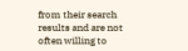from their search results and are not often willing to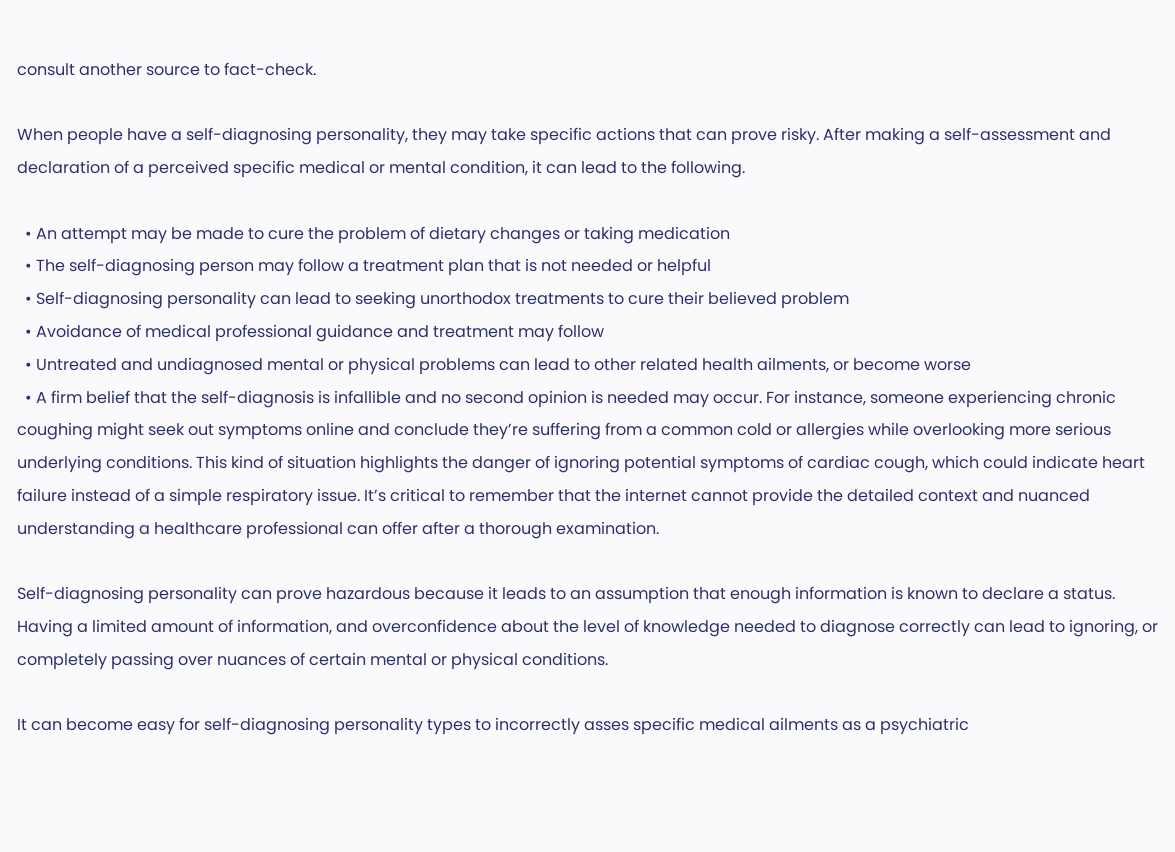consult another source to fact-check.

When people have a self-diagnosing personality, they may take specific actions that can prove risky. After making a self-assessment and declaration of a perceived specific medical or mental condition, it can lead to the following.

  • An attempt may be made to cure the problem of dietary changes or taking medication
  • The self-diagnosing person may follow a treatment plan that is not needed or helpful
  • Self-diagnosing personality can lead to seeking unorthodox treatments to cure their believed problem
  • Avoidance of medical professional guidance and treatment may follow
  • Untreated and undiagnosed mental or physical problems can lead to other related health ailments, or become worse
  • A firm belief that the self-diagnosis is infallible and no second opinion is needed may occur. For instance, someone experiencing chronic coughing might seek out symptoms online and conclude they’re suffering from a common cold or allergies while overlooking more serious underlying conditions. This kind of situation highlights the danger of ignoring potential symptoms of cardiac cough, which could indicate heart failure instead of a simple respiratory issue. It’s critical to remember that the internet cannot provide the detailed context and nuanced understanding a healthcare professional can offer after a thorough examination.

Self-diagnosing personality can prove hazardous because it leads to an assumption that enough information is known to declare a status. Having a limited amount of information, and overconfidence about the level of knowledge needed to diagnose correctly can lead to ignoring, or completely passing over nuances of certain mental or physical conditions.

It can become easy for self-diagnosing personality types to incorrectly asses specific medical ailments as a psychiatric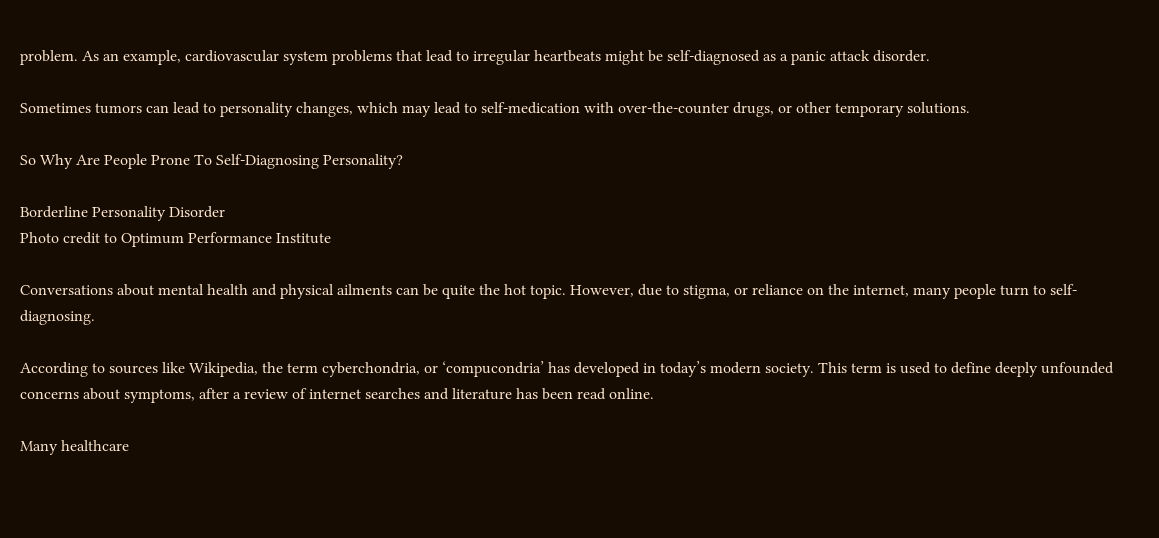problem. As an example, cardiovascular system problems that lead to irregular heartbeats might be self-diagnosed as a panic attack disorder.

Sometimes tumors can lead to personality changes, which may lead to self-medication with over-the-counter drugs, or other temporary solutions.

So Why Are People Prone To Self-Diagnosing Personality?

Borderline Personality Disorder
Photo credit to Optimum Performance Institute

Conversations about mental health and physical ailments can be quite the hot topic. However, due to stigma, or reliance on the internet, many people turn to self-diagnosing.

According to sources like Wikipedia, the term cyberchondria, or ‘compucondria’ has developed in today’s modern society. This term is used to define deeply unfounded concerns about symptoms, after a review of internet searches and literature has been read online.

Many healthcare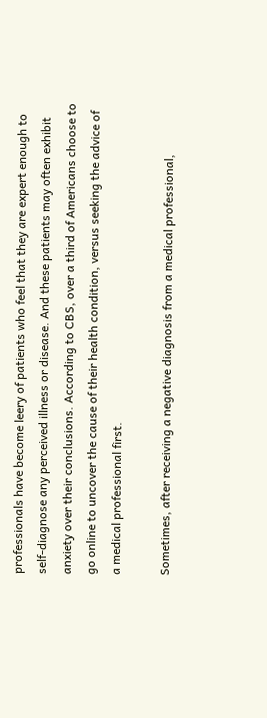professionals have become leery of patients who feel that they are expert enough to self-diagnose any perceived illness or disease. And these patients may often exhibit anxiety over their conclusions. According to CBS, over a third of Americans choose to go online to uncover the cause of their health condition, versus seeking the advice of a medical professional first.

Sometimes, after receiving a negative diagnosis from a medical professional,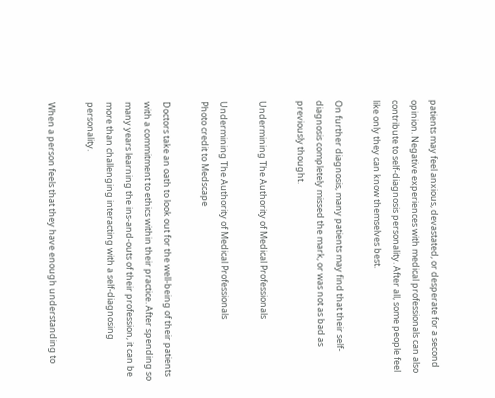patients may feel anxious, devastated, or desperate for a second opinion. Negative experiences with medical professionals can also contribute to self-diagnosis personality. After all, some people feel like only they can know themselves best.

On further diagnosis, many patients may find that their self-diagnosis completely missed the mark, or was not as bad as previously thought.

Undermining The Authority of Medical Professionals

Undermining The Authority of Medical Professionals
Photo credit to Medscape

Doctors take an oath to look out for the well-being of their patients with a commitment to ethics within their practice. After spending so many years learning the ins-and-outs of their profession, it can be more than challenging interacting with a self-diagnosing personality.

When a person feels that they have enough understanding to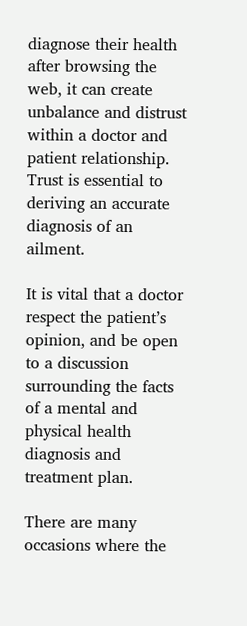diagnose their health after browsing the web, it can create unbalance and distrust within a doctor and patient relationship. Trust is essential to deriving an accurate diagnosis of an ailment.

It is vital that a doctor respect the patient’s opinion, and be open to a discussion surrounding the facts of a mental and physical health diagnosis and treatment plan.

There are many occasions where the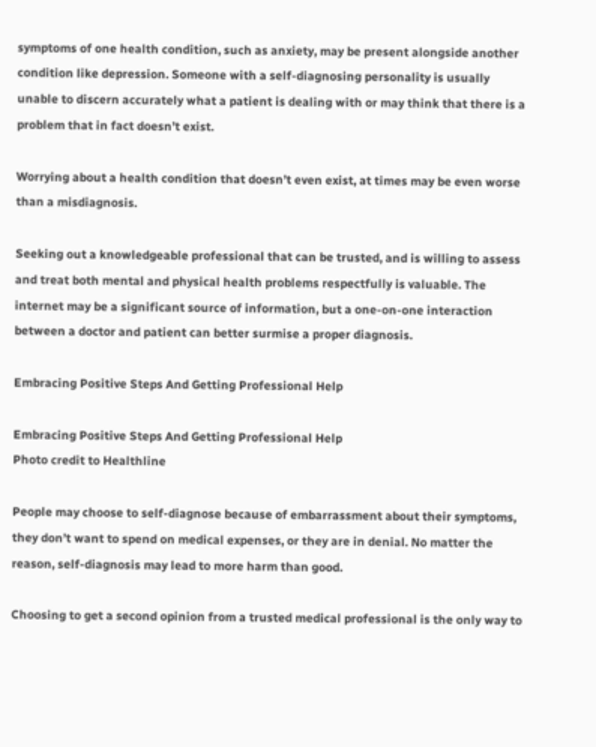symptoms of one health condition, such as anxiety, may be present alongside another condition like depression. Someone with a self-diagnosing personality is usually unable to discern accurately what a patient is dealing with or may think that there is a problem that in fact doesn’t exist.

Worrying about a health condition that doesn’t even exist, at times may be even worse than a misdiagnosis.

Seeking out a knowledgeable professional that can be trusted, and is willing to assess and treat both mental and physical health problems respectfully is valuable. The internet may be a significant source of information, but a one-on-one interaction between a doctor and patient can better surmise a proper diagnosis.

Embracing Positive Steps And Getting Professional Help

Embracing Positive Steps And Getting Professional Help
Photo credit to Healthline

People may choose to self-diagnose because of embarrassment about their symptoms, they don’t want to spend on medical expenses, or they are in denial. No matter the reason, self-diagnosis may lead to more harm than good.

Choosing to get a second opinion from a trusted medical professional is the only way to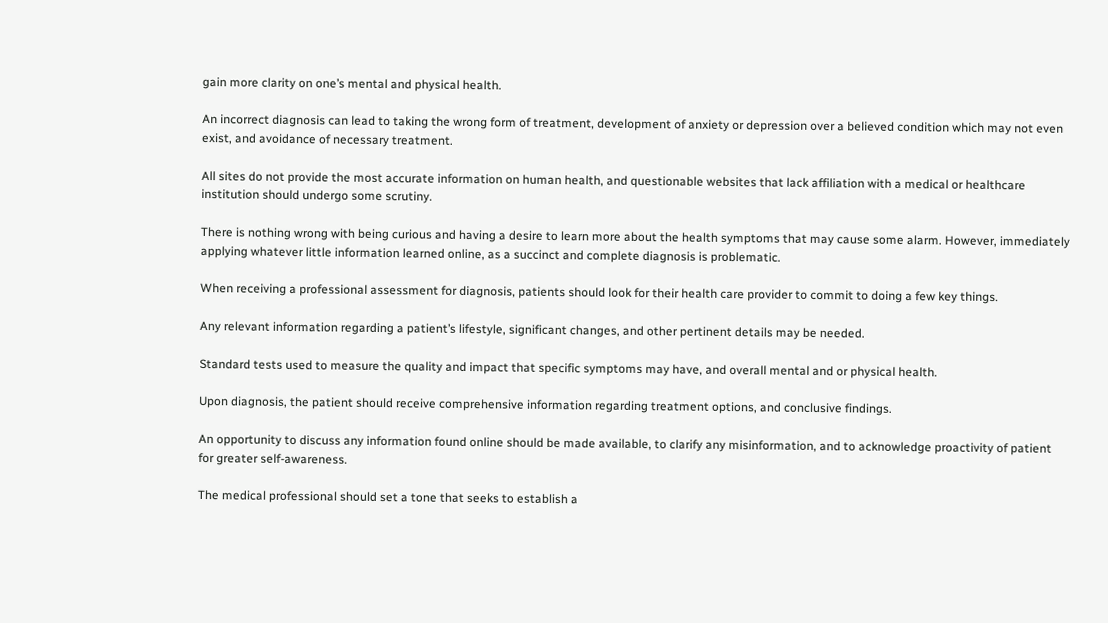gain more clarity on one’s mental and physical health.

An incorrect diagnosis can lead to taking the wrong form of treatment, development of anxiety or depression over a believed condition which may not even exist, and avoidance of necessary treatment.

All sites do not provide the most accurate information on human health, and questionable websites that lack affiliation with a medical or healthcare institution should undergo some scrutiny.

There is nothing wrong with being curious and having a desire to learn more about the health symptoms that may cause some alarm. However, immediately applying whatever little information learned online, as a succinct and complete diagnosis is problematic.

When receiving a professional assessment for diagnosis, patients should look for their health care provider to commit to doing a few key things.

Any relevant information regarding a patient’s lifestyle, significant changes, and other pertinent details may be needed.

Standard tests used to measure the quality and impact that specific symptoms may have, and overall mental and or physical health.

Upon diagnosis, the patient should receive comprehensive information regarding treatment options, and conclusive findings.

An opportunity to discuss any information found online should be made available, to clarify any misinformation, and to acknowledge proactivity of patient for greater self-awareness.

The medical professional should set a tone that seeks to establish a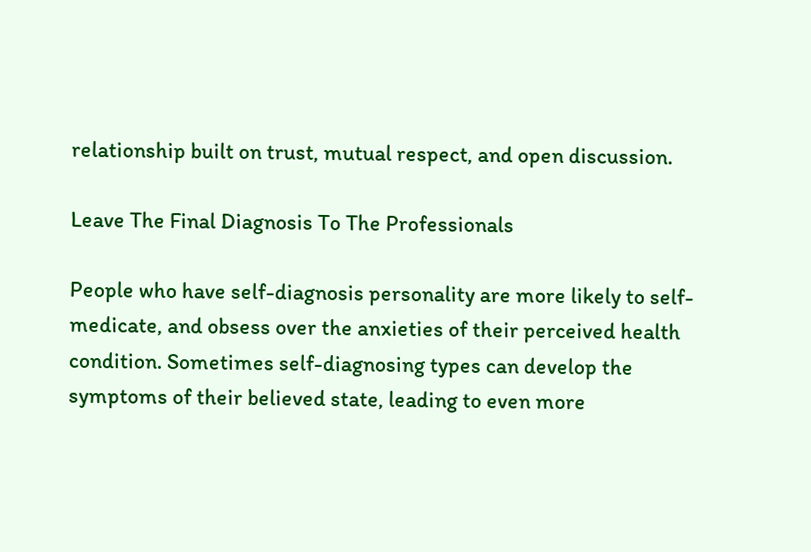relationship built on trust, mutual respect, and open discussion.

Leave The Final Diagnosis To The Professionals

People who have self-diagnosis personality are more likely to self-medicate, and obsess over the anxieties of their perceived health condition. Sometimes self-diagnosing types can develop the symptoms of their believed state, leading to even more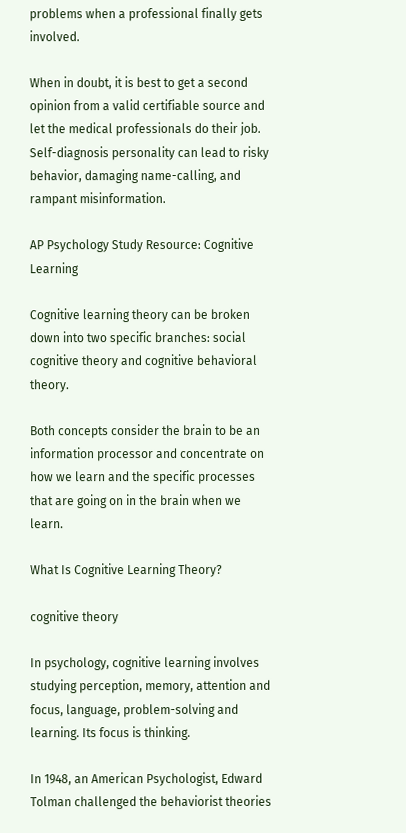problems when a professional finally gets involved.

When in doubt, it is best to get a second opinion from a valid certifiable source and let the medical professionals do their job. Self-diagnosis personality can lead to risky behavior, damaging name-calling, and rampant misinformation.

AP Psychology Study Resource: Cognitive Learning

Cognitive learning theory can be broken down into two specific branches: social cognitive theory and cognitive behavioral theory.

Both concepts consider the brain to be an information processor and concentrate on how we learn and the specific processes that are going on in the brain when we learn.

What Is Cognitive Learning Theory?

cognitive theory

In psychology, cognitive learning involves studying perception, memory, attention and focus, language, problem-solving and learning. Its focus is thinking.

In 1948, an American Psychologist, Edward Tolman challenged the behaviorist theories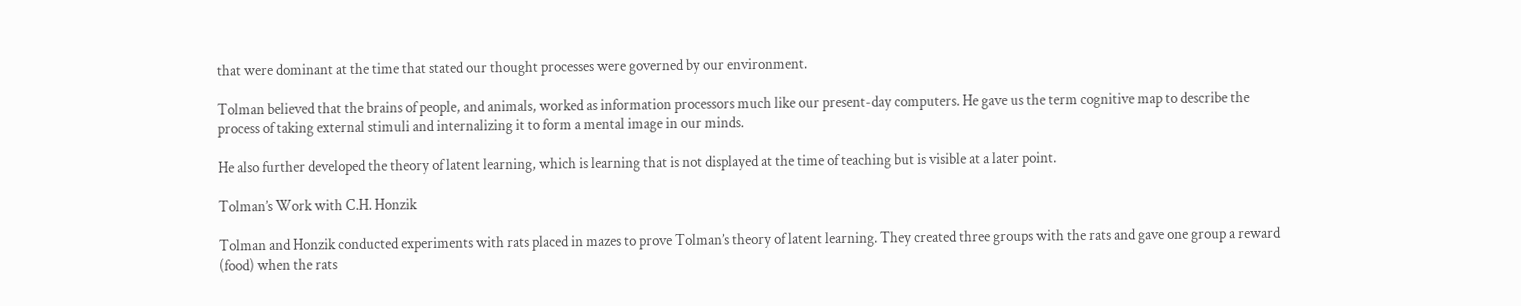that were dominant at the time that stated our thought processes were governed by our environment.

Tolman believed that the brains of people, and animals, worked as information processors much like our present-day computers. He gave us the term cognitive map to describe the process of taking external stimuli and internalizing it to form a mental image in our minds.

He also further developed the theory of latent learning, which is learning that is not displayed at the time of teaching but is visible at a later point.

Tolman’s Work with C.H. Honzik

Tolman and Honzik conducted experiments with rats placed in mazes to prove Tolman’s theory of latent learning. They created three groups with the rats and gave one group a reward (food) when the rats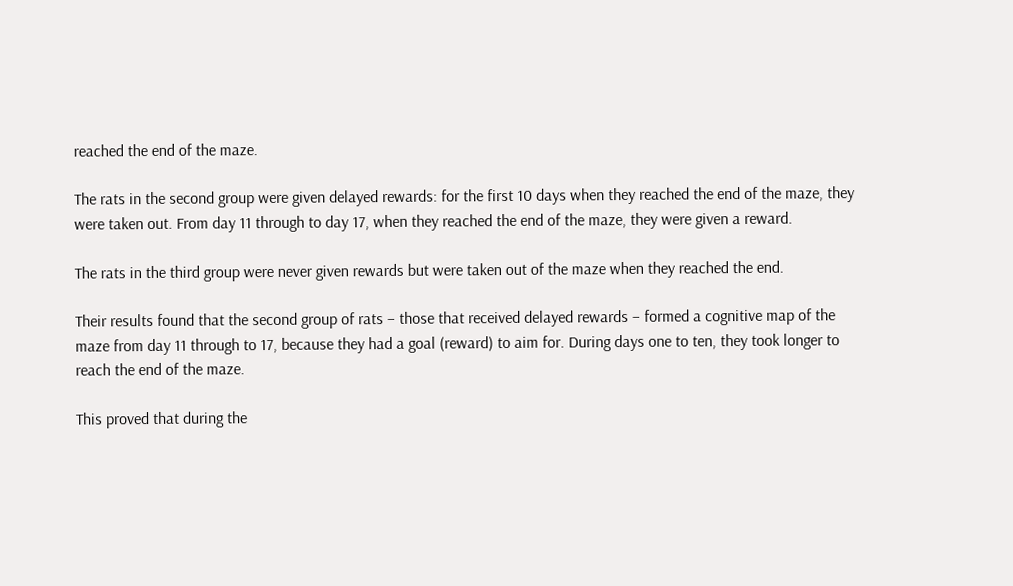reached the end of the maze.

The rats in the second group were given delayed rewards: for the first 10 days when they reached the end of the maze, they were taken out. From day 11 through to day 17, when they reached the end of the maze, they were given a reward.

The rats in the third group were never given rewards but were taken out of the maze when they reached the end.

Their results found that the second group of rats – those that received delayed rewards – formed a cognitive map of the maze from day 11 through to 17, because they had a goal (reward) to aim for. During days one to ten, they took longer to reach the end of the maze.

This proved that during the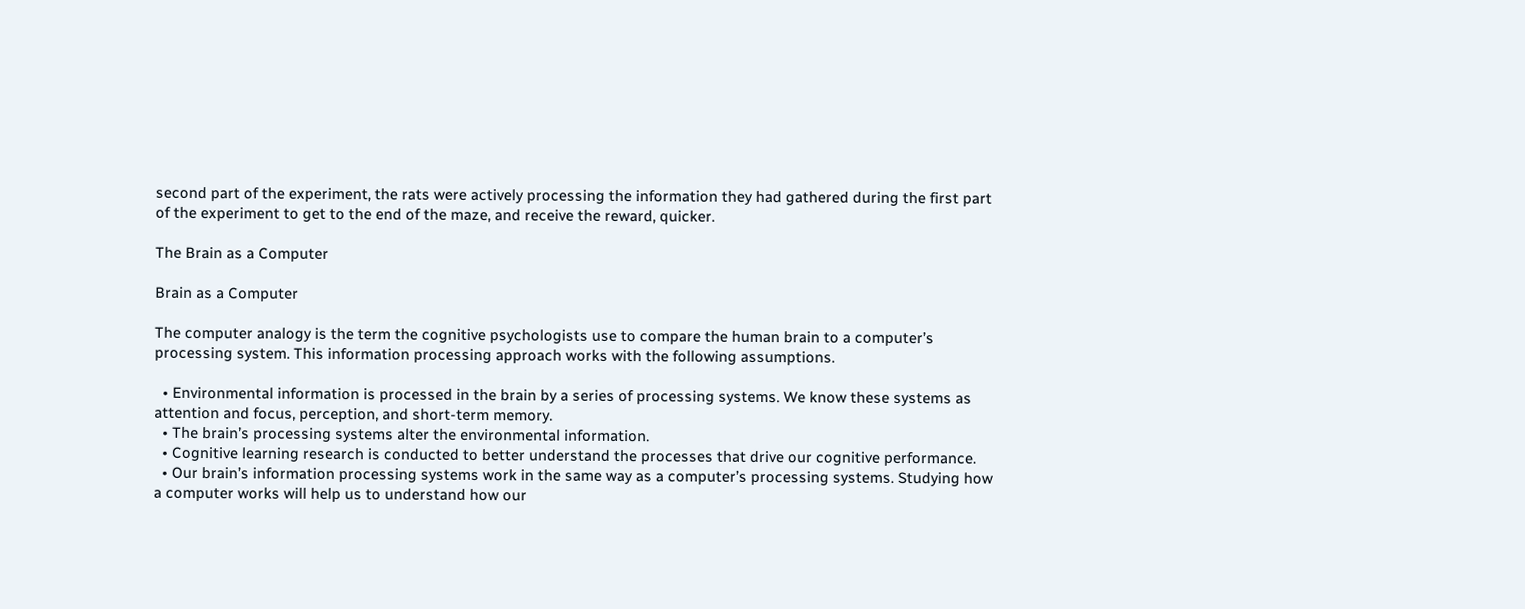second part of the experiment, the rats were actively processing the information they had gathered during the first part of the experiment to get to the end of the maze, and receive the reward, quicker.

The Brain as a Computer

Brain as a Computer

The computer analogy is the term the cognitive psychologists use to compare the human brain to a computer’s processing system. This information processing approach works with the following assumptions.

  • Environmental information is processed in the brain by a series of processing systems. We know these systems as attention and focus, perception, and short-term memory.
  • The brain’s processing systems alter the environmental information.
  • Cognitive learning research is conducted to better understand the processes that drive our cognitive performance.
  • Our brain’s information processing systems work in the same way as a computer’s processing systems. Studying how a computer works will help us to understand how our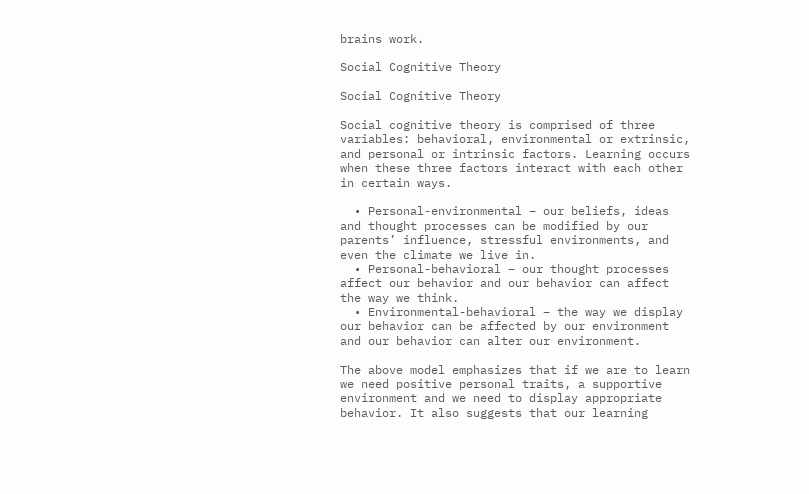brains work.

Social Cognitive Theory

Social Cognitive Theory

Social cognitive theory is comprised of three variables: behavioral, environmental or extrinsic, and personal or intrinsic factors. Learning occurs when these three factors interact with each other in certain ways.

  • Personal-environmental – our beliefs, ideas and thought processes can be modified by our parents’ influence, stressful environments, and even the climate we live in.
  • Personal-behavioral – our thought processes affect our behavior and our behavior can affect the way we think.
  • Environmental-behavioral – the way we display our behavior can be affected by our environment and our behavior can alter our environment.

The above model emphasizes that if we are to learn we need positive personal traits, a supportive environment and we need to display appropriate behavior. It also suggests that our learning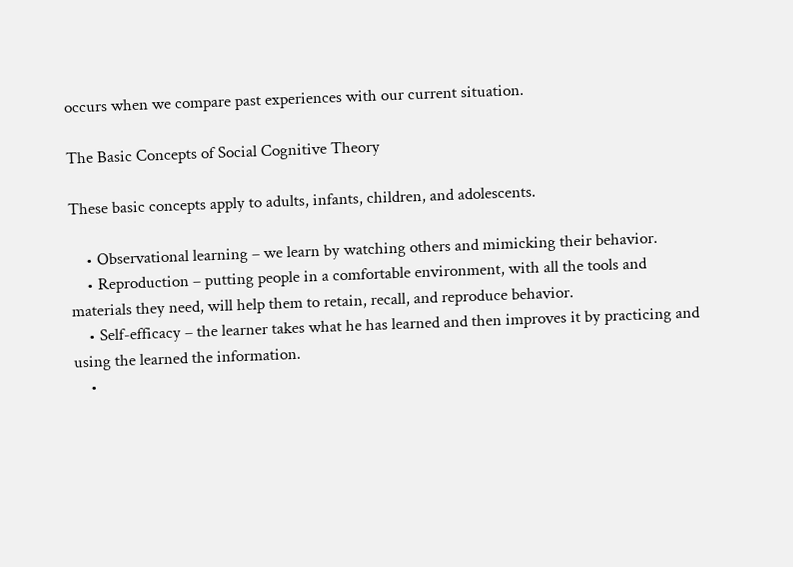occurs when we compare past experiences with our current situation.

The Basic Concepts of Social Cognitive Theory

These basic concepts apply to adults, infants, children, and adolescents.

    • Observational learning – we learn by watching others and mimicking their behavior.
    • Reproduction – putting people in a comfortable environment, with all the tools and materials they need, will help them to retain, recall, and reproduce behavior.
    • Self-efficacy – the learner takes what he has learned and then improves it by practicing and using the learned the information.
    •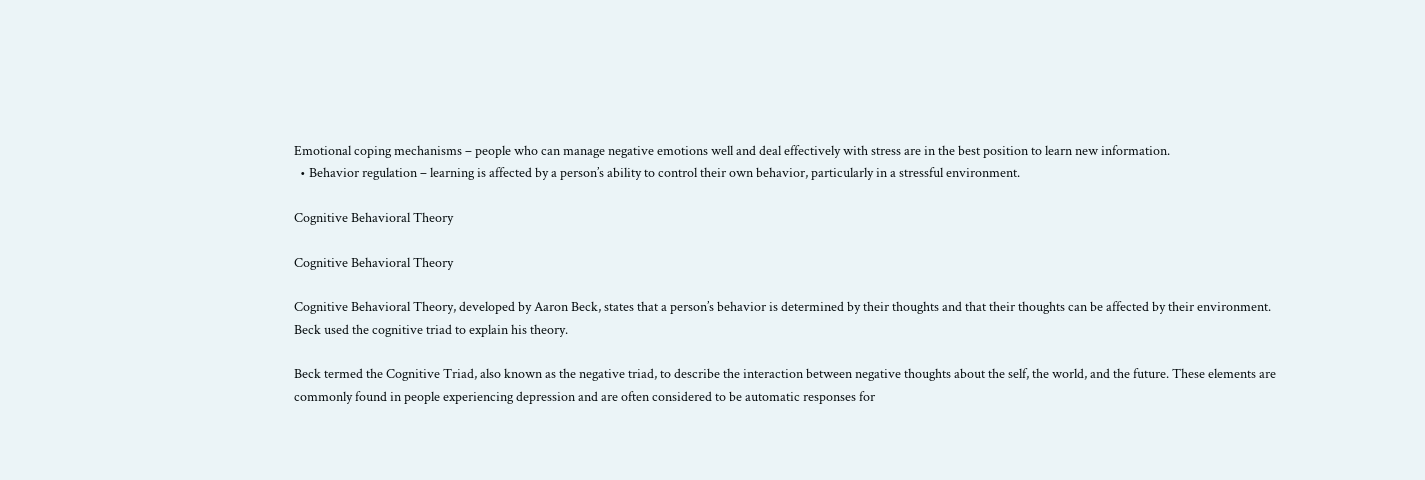Emotional coping mechanisms – people who can manage negative emotions well and deal effectively with stress are in the best position to learn new information.
  • Behavior regulation – learning is affected by a person’s ability to control their own behavior, particularly in a stressful environment.

Cognitive Behavioral Theory

Cognitive Behavioral Theory

Cognitive Behavioral Theory, developed by Aaron Beck, states that a person’s behavior is determined by their thoughts and that their thoughts can be affected by their environment. Beck used the cognitive triad to explain his theory.

Beck termed the Cognitive Triad, also known as the negative triad, to describe the interaction between negative thoughts about the self, the world, and the future. These elements are commonly found in people experiencing depression and are often considered to be automatic responses for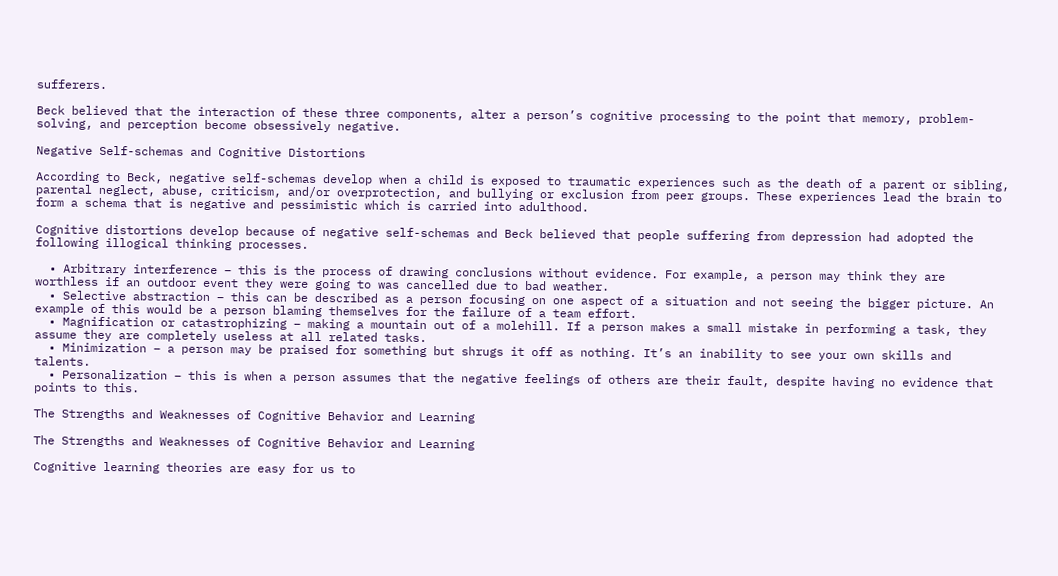sufferers.

Beck believed that the interaction of these three components, alter a person’s cognitive processing to the point that memory, problem-solving, and perception become obsessively negative.

Negative Self-schemas and Cognitive Distortions

According to Beck, negative self-schemas develop when a child is exposed to traumatic experiences such as the death of a parent or sibling, parental neglect, abuse, criticism, and/or overprotection, and bullying or exclusion from peer groups. These experiences lead the brain to form a schema that is negative and pessimistic which is carried into adulthood.

Cognitive distortions develop because of negative self-schemas and Beck believed that people suffering from depression had adopted the following illogical thinking processes.

  • Arbitrary interference – this is the process of drawing conclusions without evidence. For example, a person may think they are worthless if an outdoor event they were going to was cancelled due to bad weather.
  • Selective abstraction – this can be described as a person focusing on one aspect of a situation and not seeing the bigger picture. An example of this would be a person blaming themselves for the failure of a team effort.
  • Magnification or catastrophizing – making a mountain out of a molehill. If a person makes a small mistake in performing a task, they assume they are completely useless at all related tasks.
  • Minimization – a person may be praised for something but shrugs it off as nothing. It’s an inability to see your own skills and talents.
  • Personalization – this is when a person assumes that the negative feelings of others are their fault, despite having no evidence that points to this.

The Strengths and Weaknesses of Cognitive Behavior and Learning

The Strengths and Weaknesses of Cognitive Behavior and Learning

Cognitive learning theories are easy for us to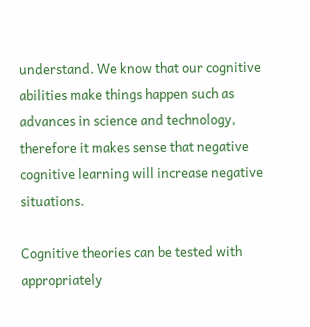understand. We know that our cognitive abilities make things happen such as advances in science and technology, therefore it makes sense that negative cognitive learning will increase negative situations.

Cognitive theories can be tested with appropriately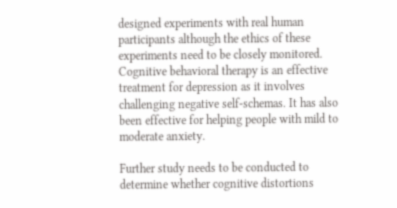designed experiments with real human participants although the ethics of these experiments need to be closely monitored. Cognitive behavioral therapy is an effective treatment for depression as it involves challenging negative self-schemas. It has also been effective for helping people with mild to moderate anxiety.

Further study needs to be conducted to determine whether cognitive distortions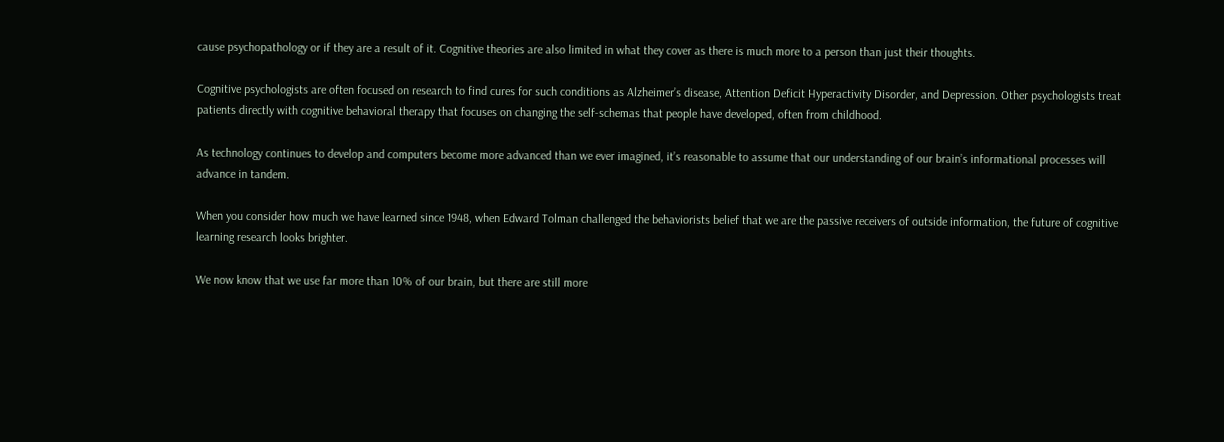cause psychopathology or if they are a result of it. Cognitive theories are also limited in what they cover as there is much more to a person than just their thoughts.

Cognitive psychologists are often focused on research to find cures for such conditions as Alzheimer’s disease, Attention Deficit Hyperactivity Disorder, and Depression. Other psychologists treat patients directly with cognitive behavioral therapy that focuses on changing the self-schemas that people have developed, often from childhood.

As technology continues to develop and computers become more advanced than we ever imagined, it’s reasonable to assume that our understanding of our brain’s informational processes will advance in tandem.

When you consider how much we have learned since 1948, when Edward Tolman challenged the behaviorists belief that we are the passive receivers of outside information, the future of cognitive learning research looks brighter.

We now know that we use far more than 10% of our brain, but there are still more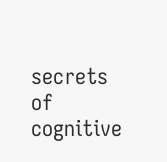secrets of cognitive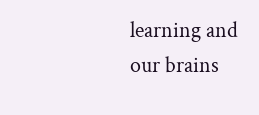learning and our brains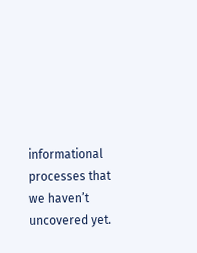informational processes that we haven’t uncovered yet.